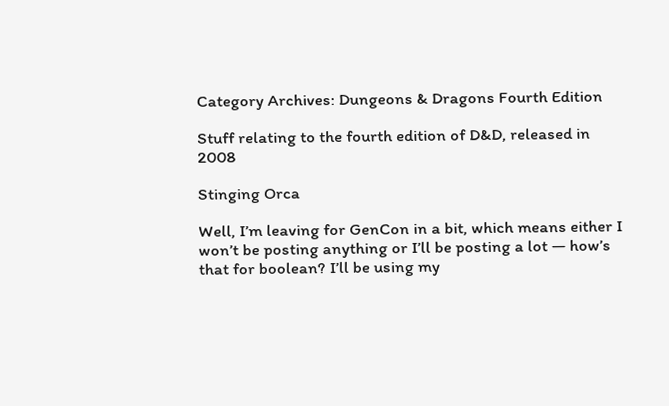Category Archives: Dungeons & Dragons Fourth Edition

Stuff relating to the fourth edition of D&D, released in 2008

Stinging Orca

Well, I’m leaving for GenCon in a bit, which means either I won’t be posting anything or I’ll be posting a lot — how’s that for boolean? I’ll be using my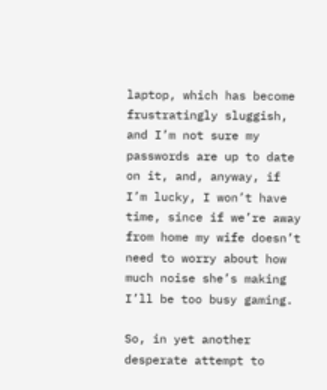laptop, which has become frustratingly sluggish, and I’m not sure my passwords are up to date on it, and, anyway, if I’m lucky, I won’t have time, since if we’re away from home my wife doesn’t need to worry about how much noise she’s making I’ll be too busy gaming.

So, in yet another desperate attempt to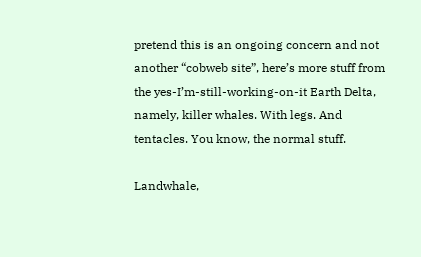pretend this is an ongoing concern and not another “cobweb site”, here’s more stuff from the yes-I’m-still-working-on-it Earth Delta, namely, killer whales. With legs. And tentacles. You know, the normal stuff.

Landwhale,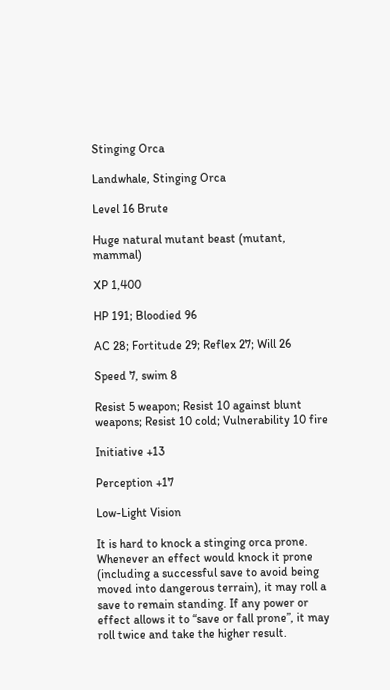Stinging Orca

Landwhale, Stinging Orca

Level 16 Brute

Huge natural mutant beast (mutant, mammal)

XP 1,400

HP 191; Bloodied 96

AC 28; Fortitude 29; Reflex 27; Will 26

Speed 7, swim 8

Resist 5 weapon; Resist 10 against blunt weapons; Resist 10 cold; Vulnerability 10 fire

Initiative +13

Perception +17

Low-Light Vision

It is hard to knock a stinging orca prone. Whenever an effect would knock it prone (including a successful save to avoid being moved into dangerous terrain), it may roll a save to remain standing. If any power or effect allows it to “save or fall prone”, it may roll twice and take the higher result.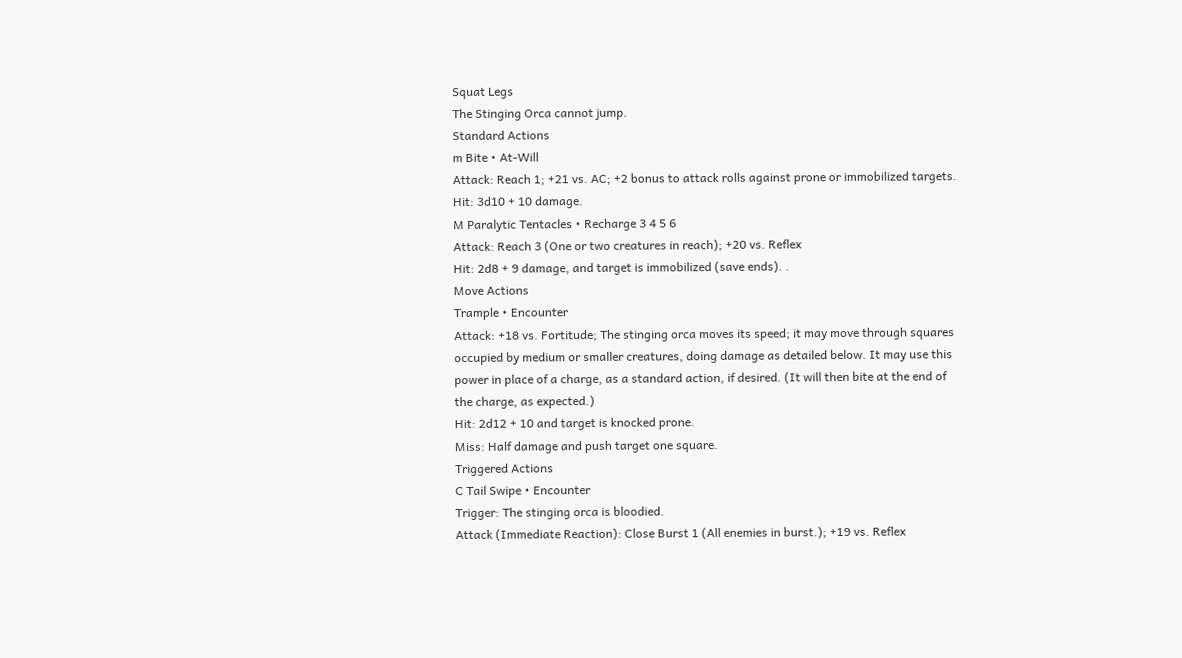Squat Legs
The Stinging Orca cannot jump.
Standard Actions
m Bite • At-Will
Attack: Reach 1; +21 vs. AC; +2 bonus to attack rolls against prone or immobilized targets.
Hit: 3d10 + 10 damage.
M Paralytic Tentacles • Recharge 3 4 5 6
Attack: Reach 3 (One or two creatures in reach); +20 vs. Reflex
Hit: 2d8 + 9 damage, and target is immobilized (save ends). .
Move Actions
Trample • Encounter
Attack: +18 vs. Fortitude; The stinging orca moves its speed; it may move through squares occupied by medium or smaller creatures, doing damage as detailed below. It may use this power in place of a charge, as a standard action, if desired. (It will then bite at the end of the charge, as expected.)
Hit: 2d12 + 10 and target is knocked prone.
Miss: Half damage and push target one square.
Triggered Actions
C Tail Swipe • Encounter
Trigger: The stinging orca is bloodied.
Attack (Immediate Reaction): Close Burst 1 (All enemies in burst.); +19 vs. Reflex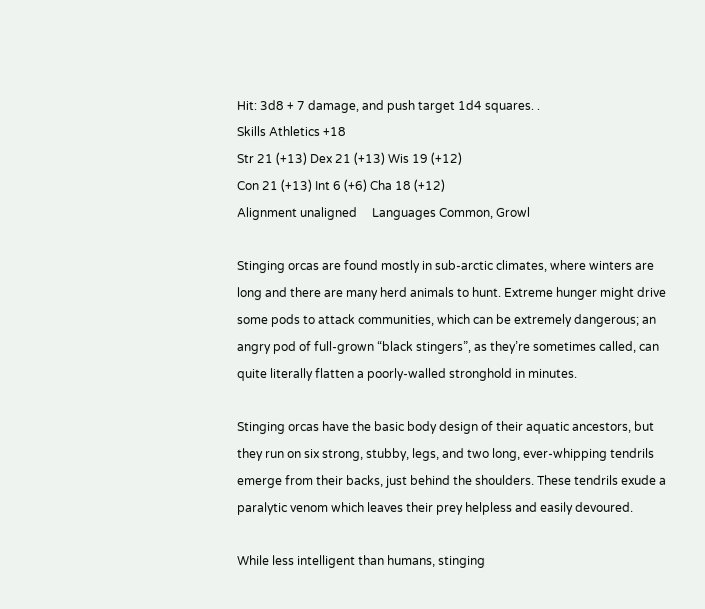Hit: 3d8 + 7 damage, and push target 1d4 squares. .
Skills Athletics +18
Str 21 (+13) Dex 21 (+13) Wis 19 (+12)
Con 21 (+13) Int 6 (+6) Cha 18 (+12)
Alignment unaligned     Languages Common, Growl

Stinging orcas are found mostly in sub-arctic climates, where winters are long and there are many herd animals to hunt. Extreme hunger might drive some pods to attack communities, which can be extremely dangerous; an angry pod of full-grown “black stingers”, as they’re sometimes called, can quite literally flatten a poorly-walled stronghold in minutes.

Stinging orcas have the basic body design of their aquatic ancestors, but they run on six strong, stubby, legs, and two long, ever-whipping tendrils emerge from their backs, just behind the shoulders. These tendrils exude a paralytic venom which leaves their prey helpless and easily devoured.

While less intelligent than humans, stinging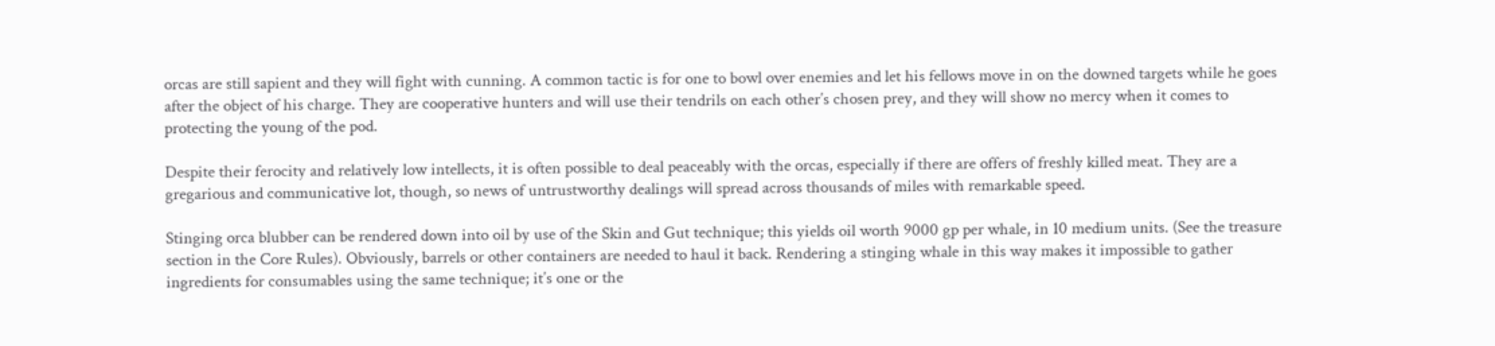orcas are still sapient and they will fight with cunning. A common tactic is for one to bowl over enemies and let his fellows move in on the downed targets while he goes after the object of his charge. They are cooperative hunters and will use their tendrils on each other’s chosen prey, and they will show no mercy when it comes to protecting the young of the pod.

Despite their ferocity and relatively low intellects, it is often possible to deal peaceably with the orcas, especially if there are offers of freshly killed meat. They are a gregarious and communicative lot, though, so news of untrustworthy dealings will spread across thousands of miles with remarkable speed.

Stinging orca blubber can be rendered down into oil by use of the Skin and Gut technique; this yields oil worth 9000 gp per whale, in 10 medium units. (See the treasure section in the Core Rules). Obviously, barrels or other containers are needed to haul it back. Rendering a stinging whale in this way makes it impossible to gather ingredients for consumables using the same technique; it’s one or the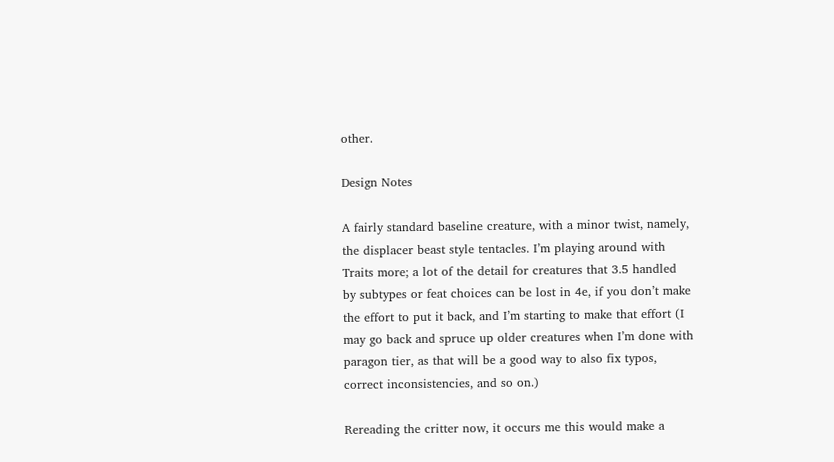other.

Design Notes

A fairly standard baseline creature, with a minor twist, namely, the displacer beast style tentacles. I’m playing around with Traits more; a lot of the detail for creatures that 3.5 handled by subtypes or feat choices can be lost in 4e, if you don’t make the effort to put it back, and I’m starting to make that effort (I may go back and spruce up older creatures when I’m done with paragon tier, as that will be a good way to also fix typos, correct inconsistencies, and so on.)

Rereading the critter now, it occurs me this would make a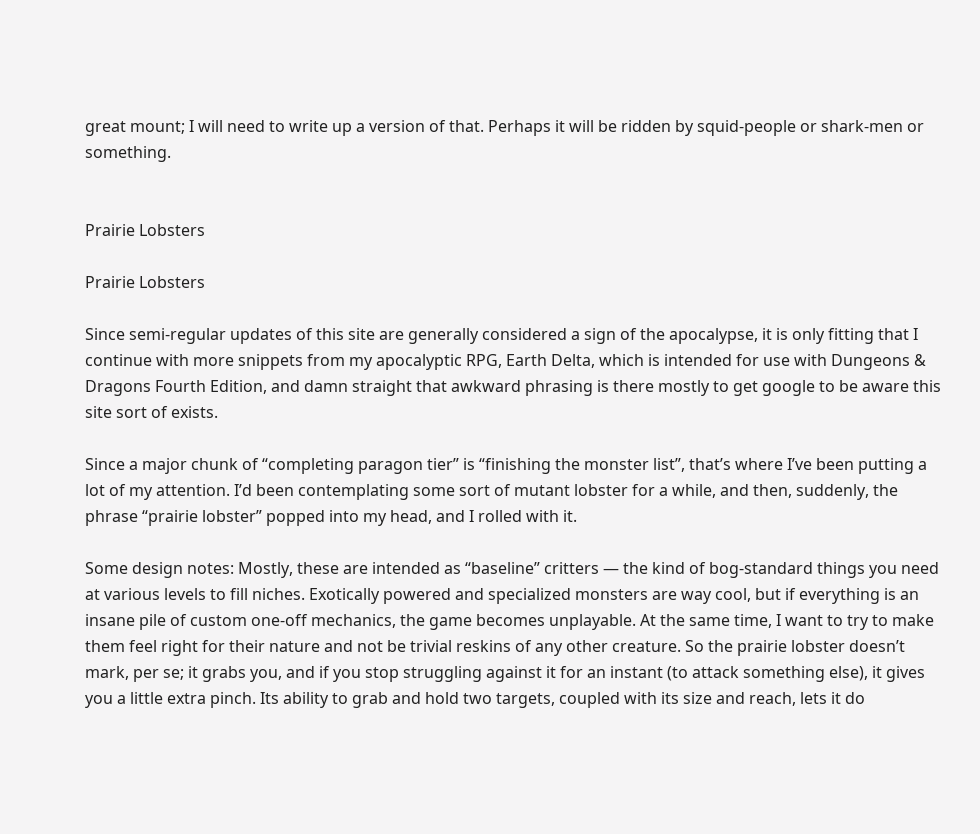great mount; I will need to write up a version of that. Perhaps it will be ridden by squid-people or shark-men or something.


Prairie Lobsters

Prairie Lobsters

Since semi-regular updates of this site are generally considered a sign of the apocalypse, it is only fitting that I continue with more snippets from my apocalyptic RPG, Earth Delta, which is intended for use with Dungeons & Dragons Fourth Edition, and damn straight that awkward phrasing is there mostly to get google to be aware this site sort of exists.

Since a major chunk of “completing paragon tier” is “finishing the monster list”, that’s where I’ve been putting a lot of my attention. I’d been contemplating some sort of mutant lobster for a while, and then, suddenly, the phrase “prairie lobster” popped into my head, and I rolled with it.

Some design notes: Mostly, these are intended as “baseline” critters — the kind of bog-standard things you need at various levels to fill niches. Exotically powered and specialized monsters are way cool, but if everything is an insane pile of custom one-off mechanics, the game becomes unplayable. At the same time, I want to try to make them feel right for their nature and not be trivial reskins of any other creature. So the prairie lobster doesn’t mark, per se; it grabs you, and if you stop struggling against it for an instant (to attack something else), it gives you a little extra pinch. Its ability to grab and hold two targets, coupled with its size and reach, lets it do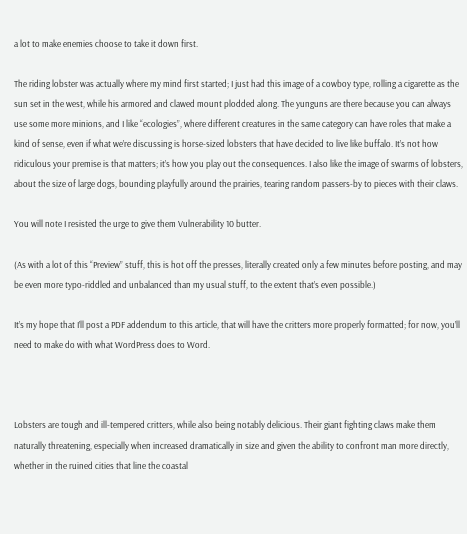a lot to make enemies choose to take it down first.

The riding lobster was actually where my mind first started; I just had this image of a cowboy type, rolling a cigarette as the sun set in the west, while his armored and clawed mount plodded along. The yunguns are there because you can always use some more minions, and I like “ecologies”, where different creatures in the same category can have roles that make a kind of sense, even if what we’re discussing is horse-sized lobsters that have decided to live like buffalo. It’s not how ridiculous your premise is that matters; it’s how you play out the consequences. I also like the image of swarms of lobsters, about the size of large dogs, bounding playfully around the prairies, tearing random passers-by to pieces with their claws.

You will note I resisted the urge to give them Vulnerability 10 butter.

(As with a lot of this “Preview” stuff, this is hot off the presses, literally created only a few minutes before posting, and may be even more typo-riddled and unbalanced than my usual stuff, to the extent that’s even possible.)

It’s my hope that I’ll post a PDF addendum to this article, that will have the critters more properly formatted; for now, you’ll need to make do with what WordPress does to Word.



Lobsters are tough and ill-tempered critters, while also being notably delicious. Their giant fighting claws make them naturally threatening, especially when increased dramatically in size and given the ability to confront man more directly, whether in the ruined cities that line the coastal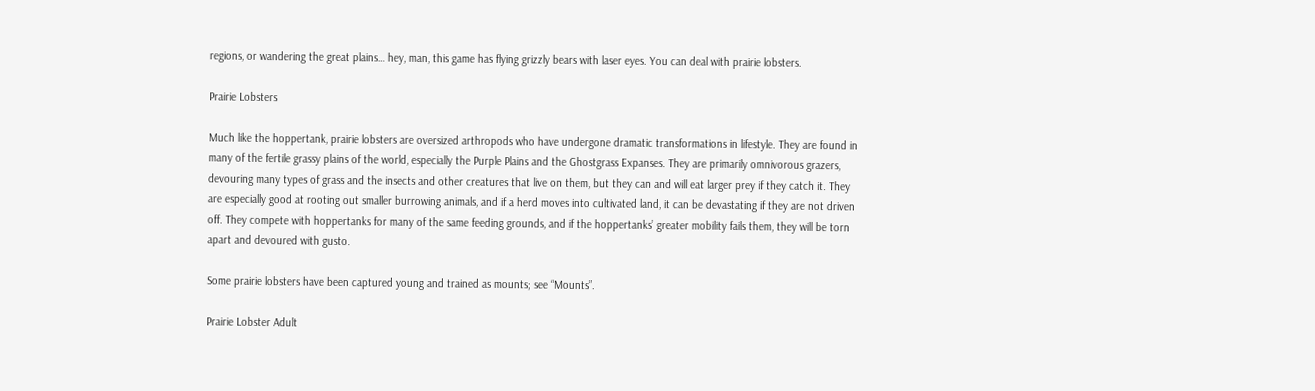regions, or wandering the great plains… hey, man, this game has flying grizzly bears with laser eyes. You can deal with prairie lobsters.

Prairie Lobsters

Much like the hoppertank, prairie lobsters are oversized arthropods who have undergone dramatic transformations in lifestyle. They are found in many of the fertile grassy plains of the world, especially the Purple Plains and the Ghostgrass Expanses. They are primarily omnivorous grazers, devouring many types of grass and the insects and other creatures that live on them, but they can and will eat larger prey if they catch it. They are especially good at rooting out smaller burrowing animals, and if a herd moves into cultivated land, it can be devastating if they are not driven off. They compete with hoppertanks for many of the same feeding grounds, and if the hoppertanks’ greater mobility fails them, they will be torn apart and devoured with gusto.

Some prairie lobsters have been captured young and trained as mounts; see “Mounts”.

Prairie Lobster Adult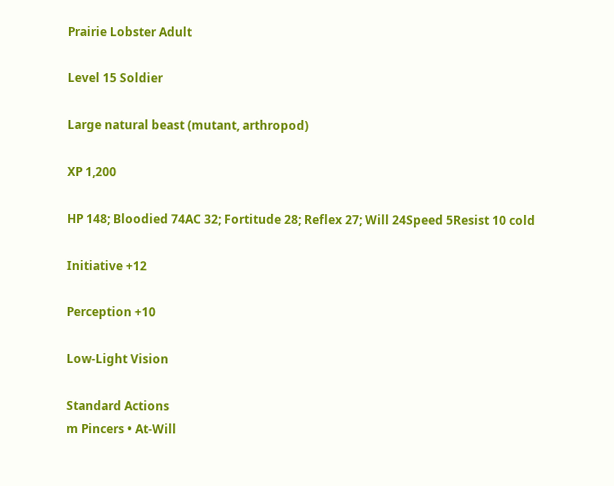Prairie Lobster Adult

Level 15 Soldier

Large natural beast (mutant, arthropod)

XP 1,200

HP 148; Bloodied 74AC 32; Fortitude 28; Reflex 27; Will 24Speed 5Resist 10 cold

Initiative +12

Perception +10

Low-Light Vision

Standard Actions
m Pincers • At-Will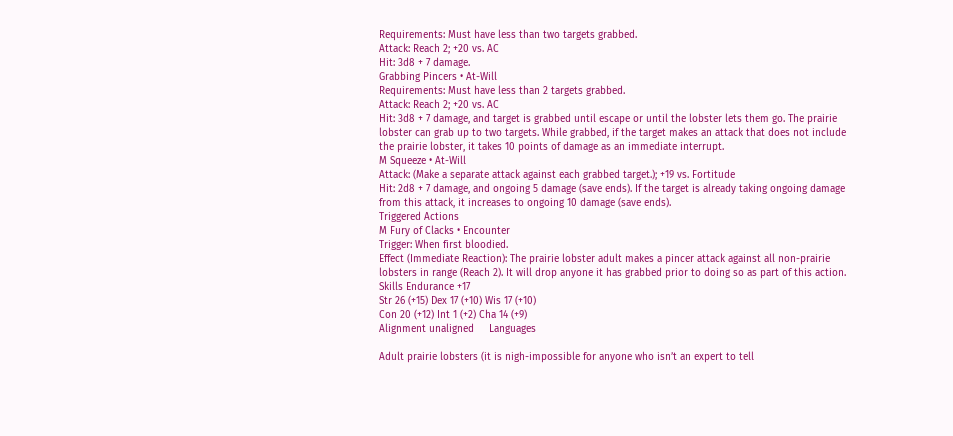Requirements: Must have less than two targets grabbed.
Attack: Reach 2; +20 vs. AC
Hit: 3d8 + 7 damage.
Grabbing Pincers • At-Will
Requirements: Must have less than 2 targets grabbed.
Attack: Reach 2; +20 vs. AC
Hit: 3d8 + 7 damage, and target is grabbed until escape or until the lobster lets them go. The prairie lobster can grab up to two targets. While grabbed, if the target makes an attack that does not include the prairie lobster, it takes 10 points of damage as an immediate interrupt.
M Squeeze • At-Will
Attack: (Make a separate attack against each grabbed target.); +19 vs. Fortitude
Hit: 2d8 + 7 damage, and ongoing 5 damage (save ends). If the target is already taking ongoing damage from this attack, it increases to ongoing 10 damage (save ends).
Triggered Actions
M Fury of Clacks • Encounter
Trigger: When first bloodied.
Effect (Immediate Reaction): The prairie lobster adult makes a pincer attack against all non-prairie lobsters in range (Reach 2). It will drop anyone it has grabbed prior to doing so as part of this action.
Skills Endurance +17
Str 26 (+15) Dex 17 (+10) Wis 17 (+10)
Con 20 (+12) Int 1 (+2) Cha 14 (+9)
Alignment unaligned     Languages

Adult prairie lobsters (it is nigh-impossible for anyone who isn’t an expert to tell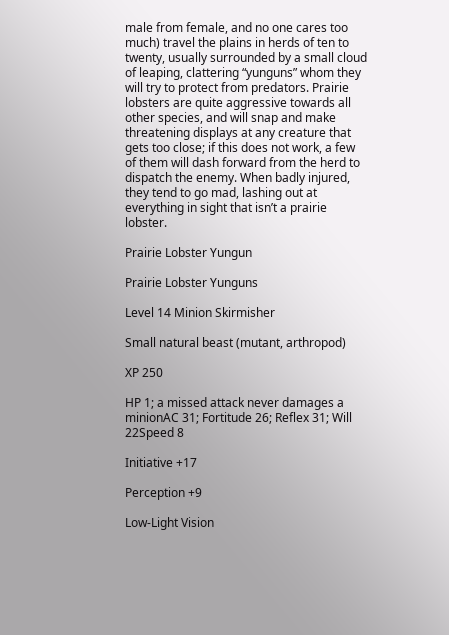male from female, and no one cares too much) travel the plains in herds of ten to twenty, usually surrounded by a small cloud of leaping, clattering “yunguns” whom they will try to protect from predators. Prairie lobsters are quite aggressive towards all other species, and will snap and make threatening displays at any creature that gets too close; if this does not work, a few of them will dash forward from the herd to dispatch the enemy. When badly injured, they tend to go mad, lashing out at everything in sight that isn’t a prairie lobster.

Prairie Lobster Yungun

Prairie Lobster Yunguns

Level 14 Minion Skirmisher

Small natural beast (mutant, arthropod)

XP 250

HP 1; a missed attack never damages a minionAC 31; Fortitude 26; Reflex 31; Will 22Speed 8

Initiative +17

Perception +9

Low-Light Vision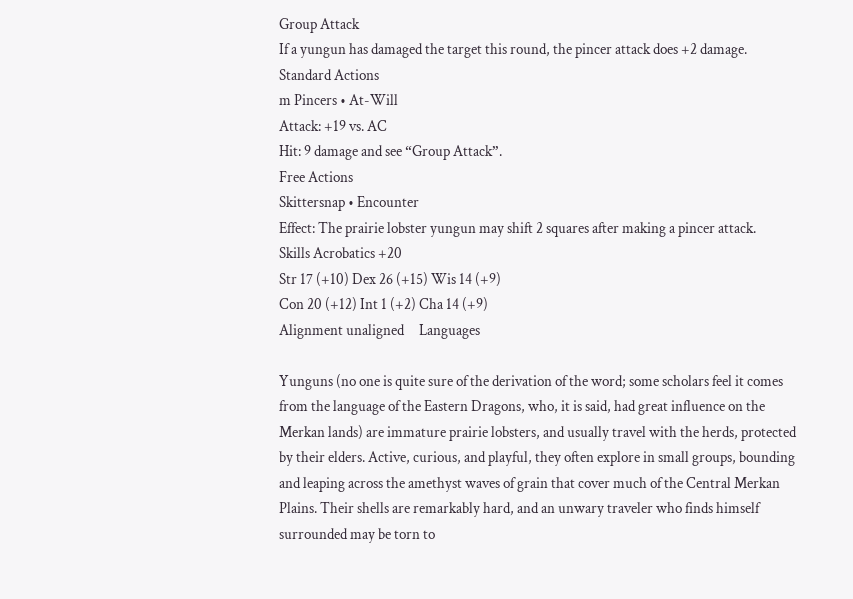Group Attack
If a yungun has damaged the target this round, the pincer attack does +2 damage.
Standard Actions
m Pincers • At-Will
Attack: +19 vs. AC
Hit: 9 damage and see “Group Attack”.
Free Actions
Skittersnap • Encounter
Effect: The prairie lobster yungun may shift 2 squares after making a pincer attack.
Skills Acrobatics +20
Str 17 (+10) Dex 26 (+15) Wis 14 (+9)
Con 20 (+12) Int 1 (+2) Cha 14 (+9)
Alignment unaligned     Languages

Yunguns (no one is quite sure of the derivation of the word; some scholars feel it comes from the language of the Eastern Dragons, who, it is said, had great influence on the Merkan lands) are immature prairie lobsters, and usually travel with the herds, protected by their elders. Active, curious, and playful, they often explore in small groups, bounding and leaping across the amethyst waves of grain that cover much of the Central Merkan Plains. Their shells are remarkably hard, and an unwary traveler who finds himself surrounded may be torn to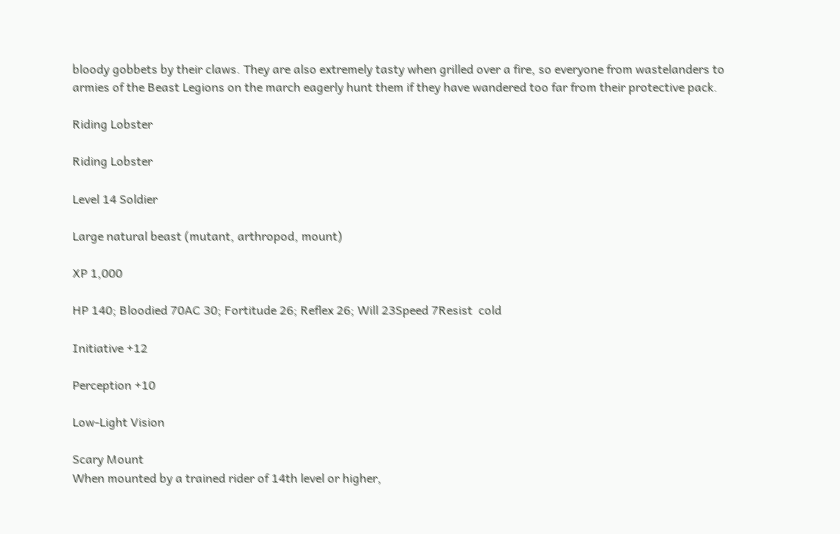bloody gobbets by their claws. They are also extremely tasty when grilled over a fire, so everyone from wastelanders to armies of the Beast Legions on the march eagerly hunt them if they have wandered too far from their protective pack.

Riding Lobster

Riding Lobster

Level 14 Soldier

Large natural beast (mutant, arthropod, mount)

XP 1,000

HP 140; Bloodied 70AC 30; Fortitude 26; Reflex 26; Will 23Speed 7Resist  cold

Initiative +12

Perception +10

Low-Light Vision

Scary Mount
When mounted by a trained rider of 14th level or higher,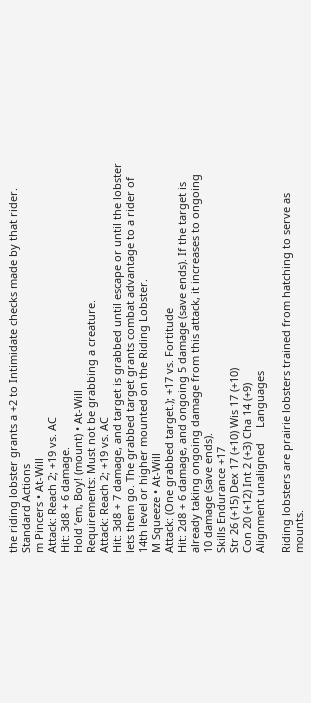the riding lobster grants a +2 to Intimidate checks made by that rider.
Standard Actions
m Pincers • At-Will
Attack: Reach 2; +19 vs. AC
Hit: 3d8 + 6 damage.
Hold ’em, Boy! (mount) • At-Will
Requirements: Must not be grabbing a creature.
Attack: Reach 2; +19 vs. AC
Hit: 3d8 + 7 damage, and target is grabbed until escape or until the lobster lets them go. The grabbed target grants combat advantage to a rider of 14th level or higher mounted on the Riding Lobster.
M Squeeze • At-Will
Attack: (One grabbed target.); +17 vs. Fortitude
Hit: 2d8 + 6 damage, and ongoing 5 damage (save ends). If the target is already taking ongoing damage from this attack, it increases to ongoing 10 damage (save ends).
Skills Endurance +17
Str 26 (+15) Dex 17 (+10) Wis 17 (+10)
Con 20 (+12) Int 2 (+3) Cha 14 (+9)
Alignment unaligned     Languages

Riding lobsters are prairie lobsters trained from hatching to serve as mounts.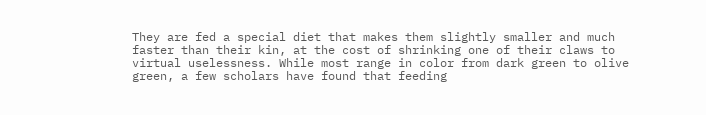They are fed a special diet that makes them slightly smaller and much faster than their kin, at the cost of shrinking one of their claws to virtual uselessness. While most range in color from dark green to olive green, a few scholars have found that feeding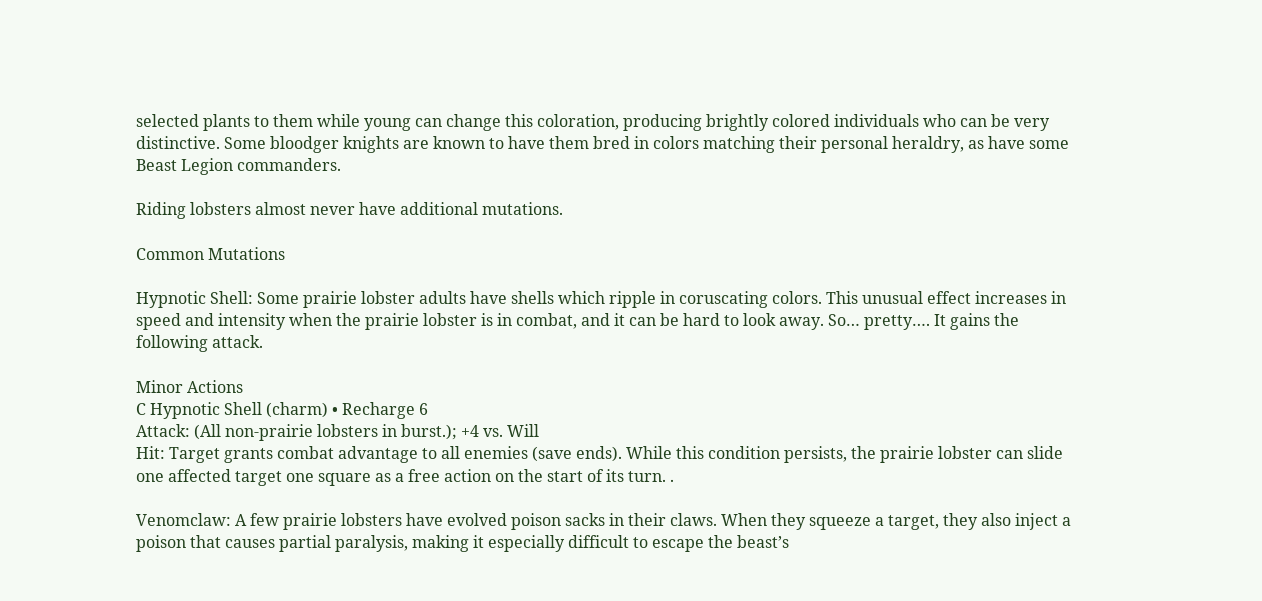selected plants to them while young can change this coloration, producing brightly colored individuals who can be very distinctive. Some bloodger knights are known to have them bred in colors matching their personal heraldry, as have some Beast Legion commanders.

Riding lobsters almost never have additional mutations.

Common Mutations

Hypnotic Shell: Some prairie lobster adults have shells which ripple in coruscating colors. This unusual effect increases in speed and intensity when the prairie lobster is in combat, and it can be hard to look away. So… pretty…. It gains the following attack.

Minor Actions
C Hypnotic Shell (charm) • Recharge 6
Attack: (All non-prairie lobsters in burst.); +4 vs. Will
Hit: Target grants combat advantage to all enemies (save ends). While this condition persists, the prairie lobster can slide one affected target one square as a free action on the start of its turn. .

Venomclaw: A few prairie lobsters have evolved poison sacks in their claws. When they squeeze a target, they also inject a poison that causes partial paralysis, making it especially difficult to escape the beast’s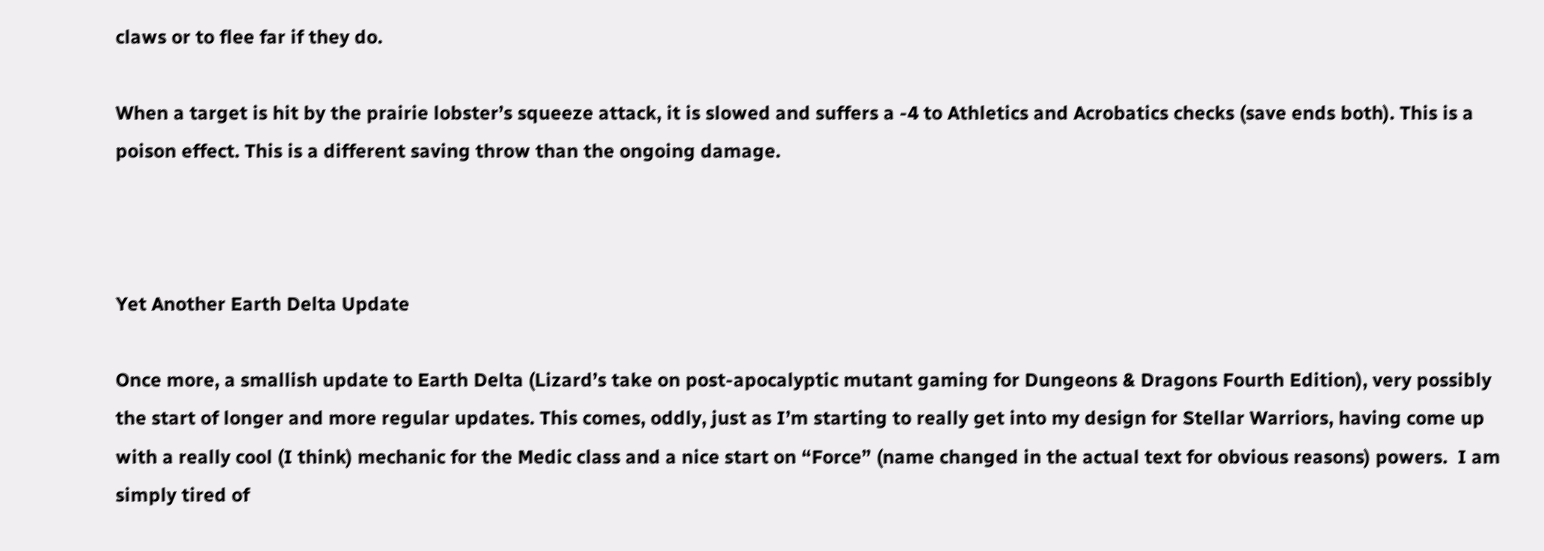claws or to flee far if they do.

When a target is hit by the prairie lobster’s squeeze attack, it is slowed and suffers a -4 to Athletics and Acrobatics checks (save ends both). This is a poison effect. This is a different saving throw than the ongoing damage.



Yet Another Earth Delta Update

Once more, a smallish update to Earth Delta (Lizard’s take on post-apocalyptic mutant gaming for Dungeons & Dragons Fourth Edition), very possibly the start of longer and more regular updates. This comes, oddly, just as I’m starting to really get into my design for Stellar Warriors, having come up with a really cool (I think) mechanic for the Medic class and a nice start on “Force” (name changed in the actual text for obvious reasons) powers.  I am simply tired of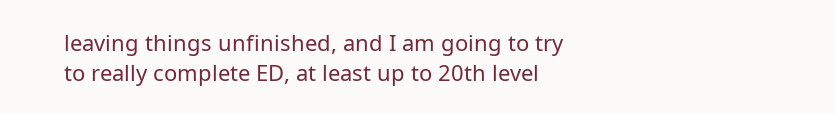leaving things unfinished, and I am going to try to really complete ED, at least up to 20th level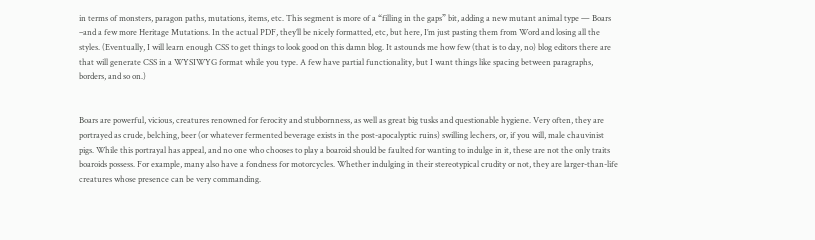in terms of monsters, paragon paths, mutations, items, etc. This segment is more of a “filling in the gaps” bit, adding a new mutant animal type — Boars –and a few more Heritage Mutations. In the actual PDF, they’ll be nicely formatted, etc, but here, I’m just pasting them from Word and losing all the styles. (Eventually, I will learn enough CSS to get things to look good on this damn blog. It astounds me how few (that is to day, no) blog editors there are that will generate CSS in a WYSIWYG format while you type. A few have partial functionality, but I want things like spacing between paragraphs, borders, and so on.)


Boars are powerful, vicious, creatures renowned for ferocity and stubbornness, as well as great big tusks and questionable hygiene. Very often, they are portrayed as crude, belching, beer (or whatever fermented beverage exists in the post-apocalyptic ruins) swilling lechers, or, if you will, male chauvinist pigs. While this portrayal has appeal, and no one who chooses to play a boaroid should be faulted for wanting to indulge in it, these are not the only traits boaroids possess. For example, many also have a fondness for motorcycles. Whether indulging in their stereotypical crudity or not, they are larger-than-life creatures whose presence can be very commanding.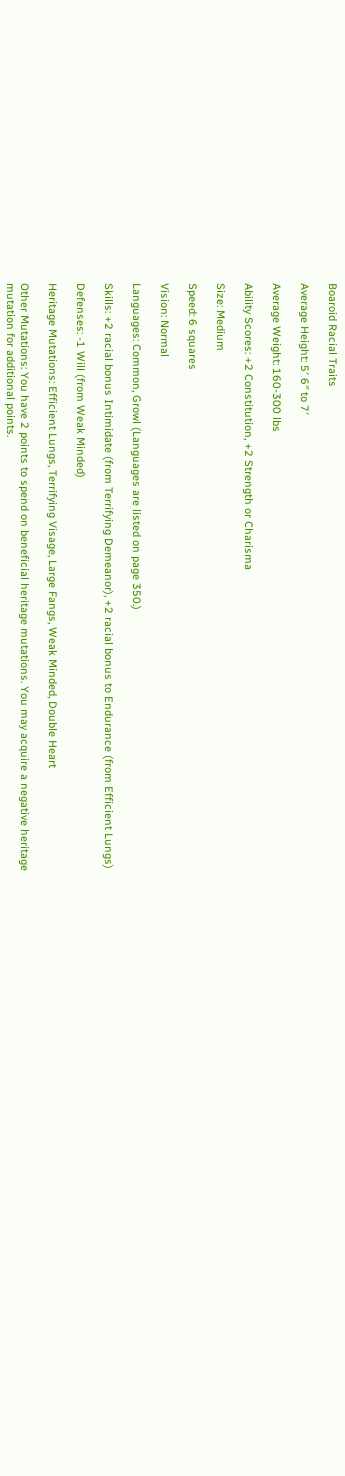Boaroid Racial Traits

Average Height: 5′ 6″ to 7′

Average Weight: 160-300 lbs

Ability Scores: +2 Constitution, +2 Strength or Charisma

Size: Medium

Speed: 6 squares

Vision: Normal

Languages: Common, Growl (Languages are listed on page 350.)

Skills: +2 racial bonus Intimidate (from Terrifying Demeanor), +2 racial bonus to Endurance (from Efficient Lungs)

Defenses: -1 Will (from Weak Minded)

Heritage Mutations: Efficient Lungs, Terrifying Visage, Large Fangs, Weak Minded, Double Heart

Other Mutations: You have 2 points to spend on beneficial heritage mutations. You may acquire a negative heritage mutation for additional points.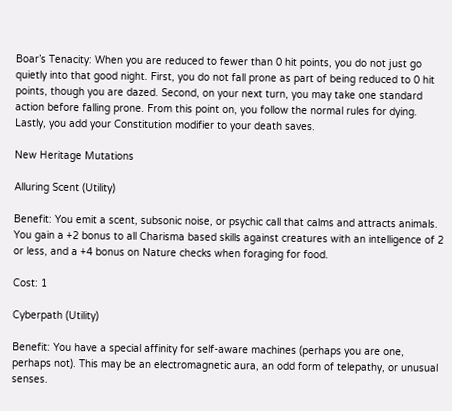Boar’s Tenacity: When you are reduced to fewer than 0 hit points, you do not just go quietly into that good night. First, you do not fall prone as part of being reduced to 0 hit points, though you are dazed. Second, on your next turn, you may take one standard action before falling prone. From this point on, you follow the normal rules for dying. Lastly, you add your Constitution modifier to your death saves.

New Heritage Mutations

Alluring Scent (Utility)

Benefit: You emit a scent, subsonic noise, or psychic call that calms and attracts animals. You gain a +2 bonus to all Charisma based skills against creatures with an intelligence of 2 or less, and a +4 bonus on Nature checks when foraging for food.

Cost: 1

Cyberpath (Utility)

Benefit: You have a special affinity for self-aware machines (perhaps you are one, perhaps not). This may be an electromagnetic aura, an odd form of telepathy, or unusual senses.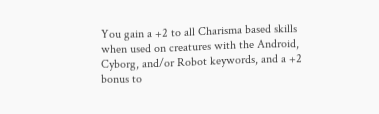You gain a +2 to all Charisma based skills when used on creatures with the Android, Cyborg, and/or Robot keywords, and a +2 bonus to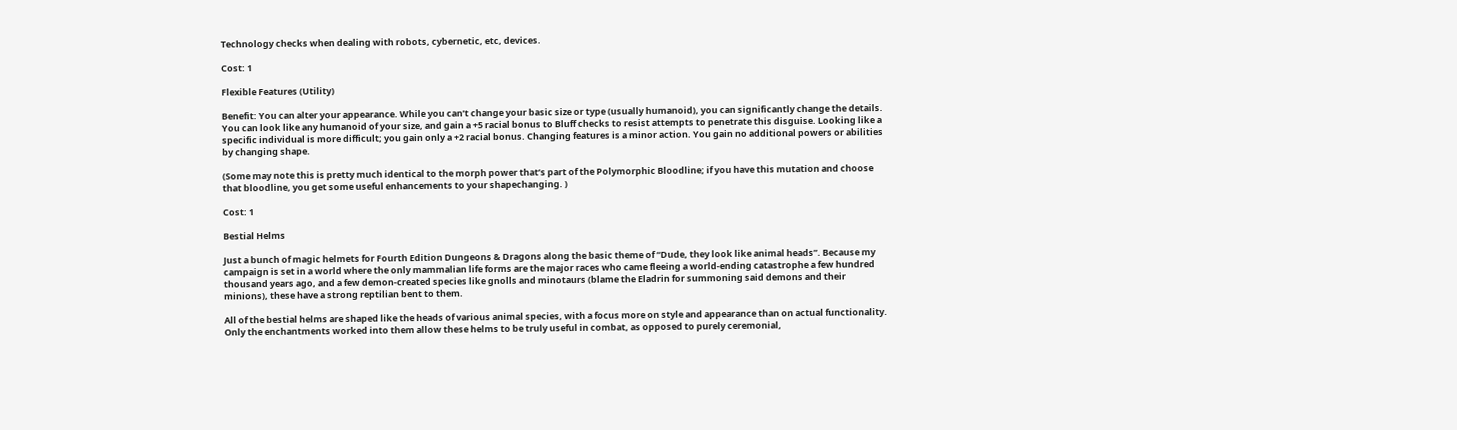Technology checks when dealing with robots, cybernetic, etc, devices.

Cost: 1

Flexible Features (Utility)

Benefit: You can alter your appearance. While you can’t change your basic size or type (usually humanoid), you can significantly change the details. You can look like any humanoid of your size, and gain a +5 racial bonus to Bluff checks to resist attempts to penetrate this disguise. Looking like a specific individual is more difficult; you gain only a +2 racial bonus. Changing features is a minor action. You gain no additional powers or abilities by changing shape.

(Some may note this is pretty much identical to the morph power that’s part of the Polymorphic Bloodline; if you have this mutation and choose that bloodline, you get some useful enhancements to your shapechanging. )

Cost: 1

Bestial Helms

Just a bunch of magic helmets for Fourth Edition Dungeons & Dragons along the basic theme of “Dude, they look like animal heads”. Because my campaign is set in a world where the only mammalian life forms are the major races who came fleeing a world-ending catastrophe a few hundred thousand years ago, and a few demon-created species like gnolls and minotaurs (blame the Eladrin for summoning said demons and their minions), these have a strong reptilian bent to them.

All of the bestial helms are shaped like the heads of various animal species, with a focus more on style and appearance than on actual functionality. Only the enchantments worked into them allow these helms to be truly useful in combat, as opposed to purely ceremonial,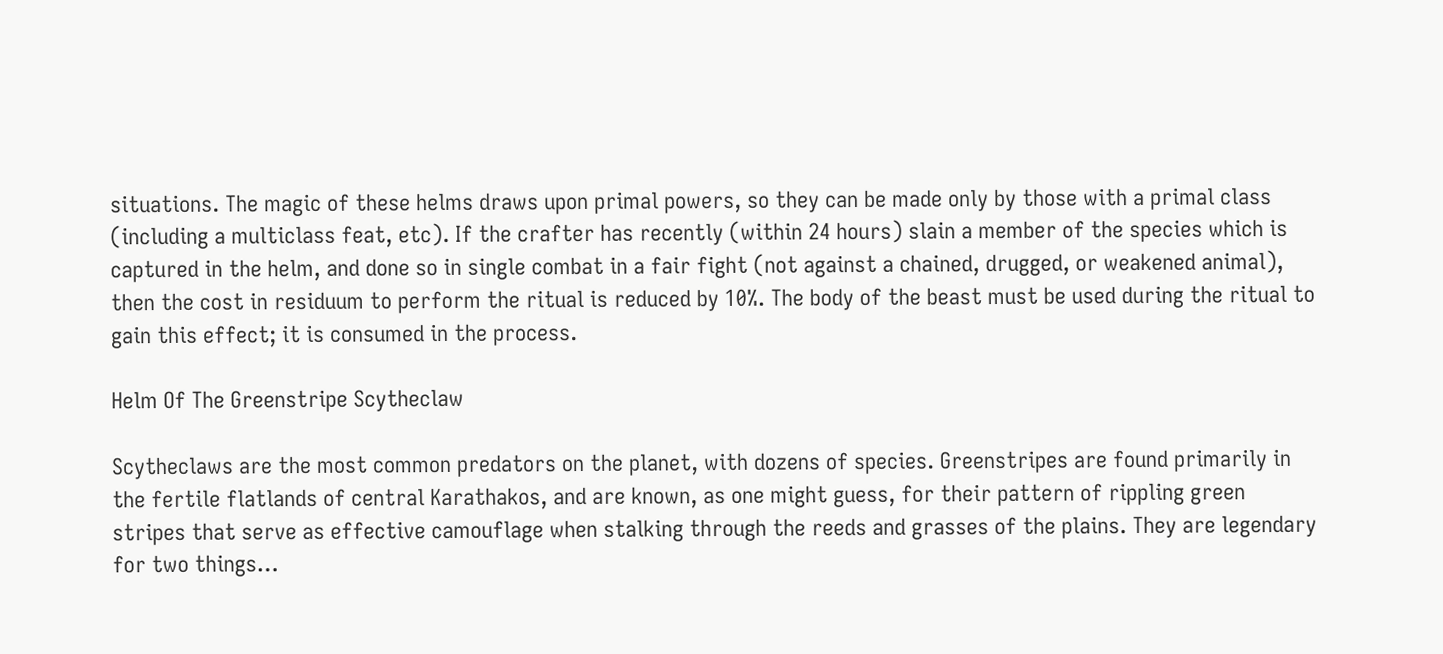situations. The magic of these helms draws upon primal powers, so they can be made only by those with a primal class (including a multiclass feat, etc). If the crafter has recently (within 24 hours) slain a member of the species which is captured in the helm, and done so in single combat in a fair fight (not against a chained, drugged, or weakened animal), then the cost in residuum to perform the ritual is reduced by 10%. The body of the beast must be used during the ritual to gain this effect; it is consumed in the process.

Helm Of The Greenstripe Scytheclaw

Scytheclaws are the most common predators on the planet, with dozens of species. Greenstripes are found primarily in the fertile flatlands of central Karathakos, and are known, as one might guess, for their pattern of rippling green stripes that serve as effective camouflage when stalking through the reeds and grasses of the plains. They are legendary for two things…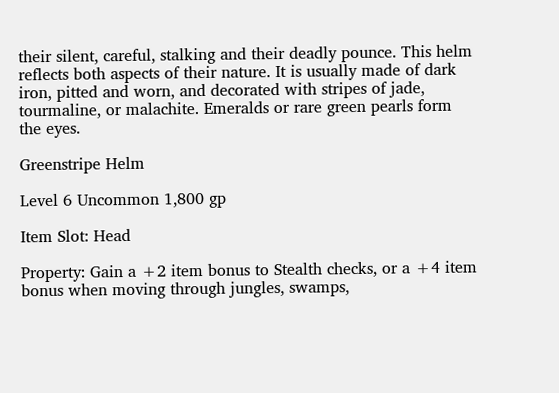their silent, careful, stalking and their deadly pounce. This helm reflects both aspects of their nature. It is usually made of dark iron, pitted and worn, and decorated with stripes of jade, tourmaline, or malachite. Emeralds or rare green pearls form the eyes.

Greenstripe Helm

Level 6 Uncommon 1,800 gp

Item Slot: Head

Property: Gain a +2 item bonus to Stealth checks, or a +4 item bonus when moving through jungles, swamps,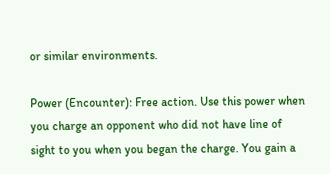or similar environments.

Power (Encounter): Free action. Use this power when you charge an opponent who did not have line of sight to you when you began the charge. You gain a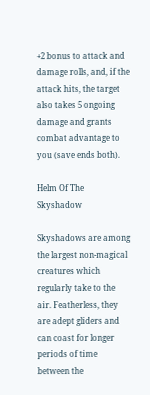+2 bonus to attack and damage rolls, and, if the attack hits, the target also takes 5 ongoing damage and grants combat advantage to you (save ends both).

Helm Of The Skyshadow

Skyshadows are among the largest non-magical creatures which regularly take to the air. Featherless, they are adept gliders and can coast for longer periods of time between the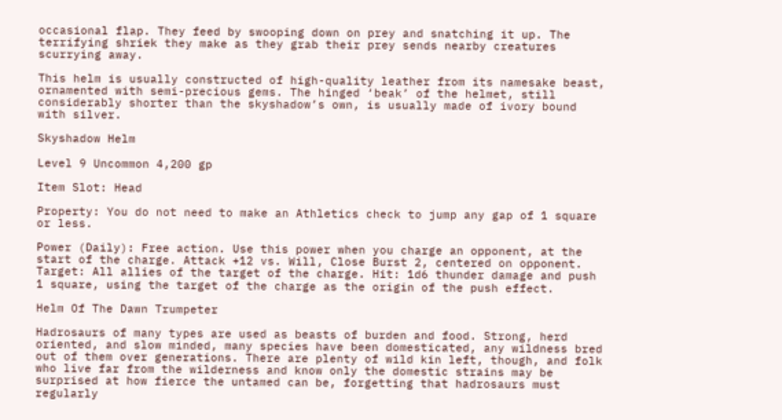occasional flap. They feed by swooping down on prey and snatching it up. The terrifying shriek they make as they grab their prey sends nearby creatures scurrying away.

This helm is usually constructed of high-quality leather from its namesake beast, ornamented with semi-precious gems. The hinged ‘beak’ of the helmet, still considerably shorter than the skyshadow’s own, is usually made of ivory bound with silver.

Skyshadow Helm

Level 9 Uncommon 4,200 gp

Item Slot: Head

Property: You do not need to make an Athletics check to jump any gap of 1 square or less.

Power (Daily): Free action. Use this power when you charge an opponent, at the start of the charge. Attack +12 vs. Will, Close Burst 2, centered on opponent. Target: All allies of the target of the charge. Hit: 1d6 thunder damage and push 1 square, using the target of the charge as the origin of the push effect.

Helm Of The Dawn Trumpeter

Hadrosaurs of many types are used as beasts of burden and food. Strong, herd oriented, and slow minded, many species have been domesticated, any wildness bred out of them over generations. There are plenty of wild kin left, though, and folk who live far from the wilderness and know only the domestic strains may be surprised at how fierce the untamed can be, forgetting that hadrosaurs must regularly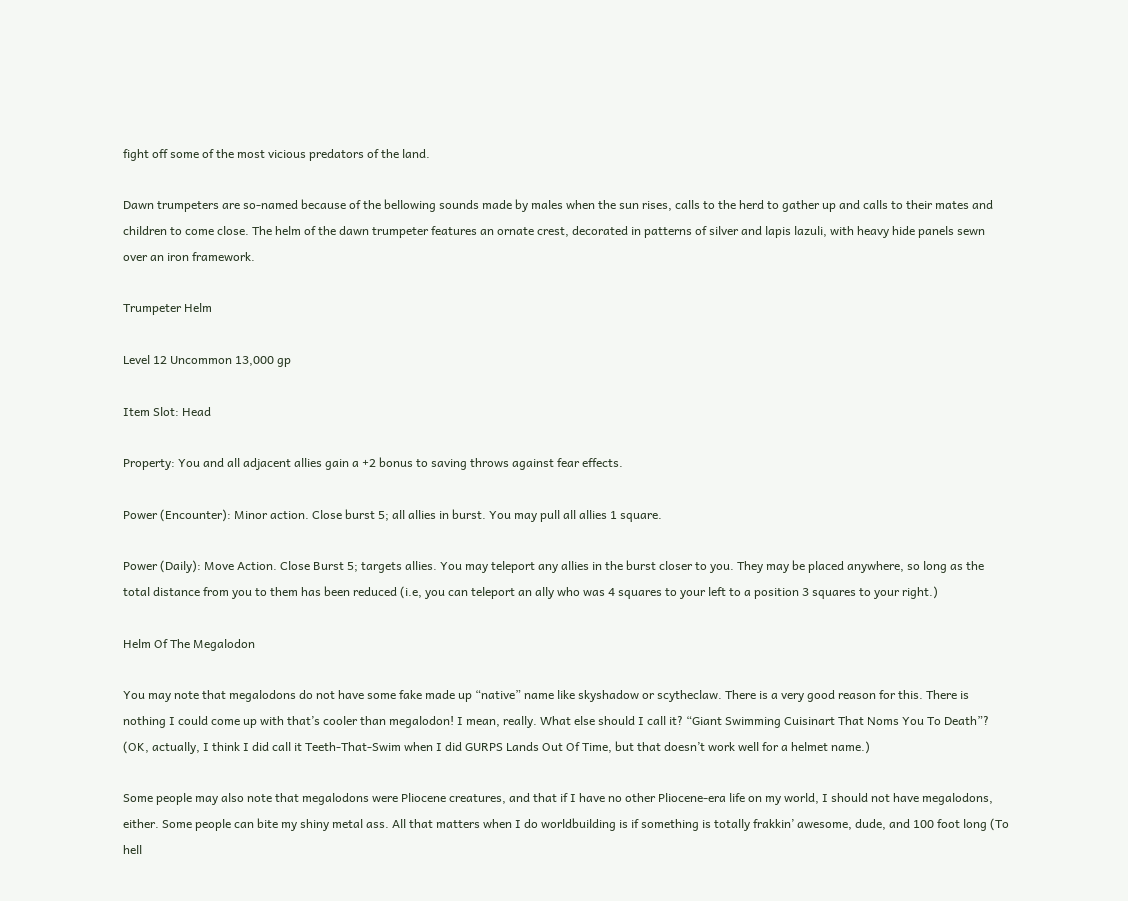fight off some of the most vicious predators of the land.

Dawn trumpeters are so-named because of the bellowing sounds made by males when the sun rises, calls to the herd to gather up and calls to their mates and children to come close. The helm of the dawn trumpeter features an ornate crest, decorated in patterns of silver and lapis lazuli, with heavy hide panels sewn over an iron framework.

Trumpeter Helm

Level 12 Uncommon 13,000 gp

Item Slot: Head

Property: You and all adjacent allies gain a +2 bonus to saving throws against fear effects.

Power (Encounter): Minor action. Close burst 5; all allies in burst. You may pull all allies 1 square.

Power (Daily): Move Action. Close Burst 5; targets allies. You may teleport any allies in the burst closer to you. They may be placed anywhere, so long as the total distance from you to them has been reduced (i.e, you can teleport an ally who was 4 squares to your left to a position 3 squares to your right.)

Helm Of The Megalodon

You may note that megalodons do not have some fake made up “native” name like skyshadow or scytheclaw. There is a very good reason for this. There is nothing I could come up with that’s cooler than megalodon! I mean, really. What else should I call it? “Giant Swimming Cuisinart That Noms You To Death”? (OK, actually, I think I did call it Teeth-That-Swim when I did GURPS Lands Out Of Time, but that doesn’t work well for a helmet name.)

Some people may also note that megalodons were Pliocene creatures, and that if I have no other Pliocene-era life on my world, I should not have megalodons, either. Some people can bite my shiny metal ass. All that matters when I do worldbuilding is if something is totally frakkin’ awesome, dude, and 100 foot long (To hell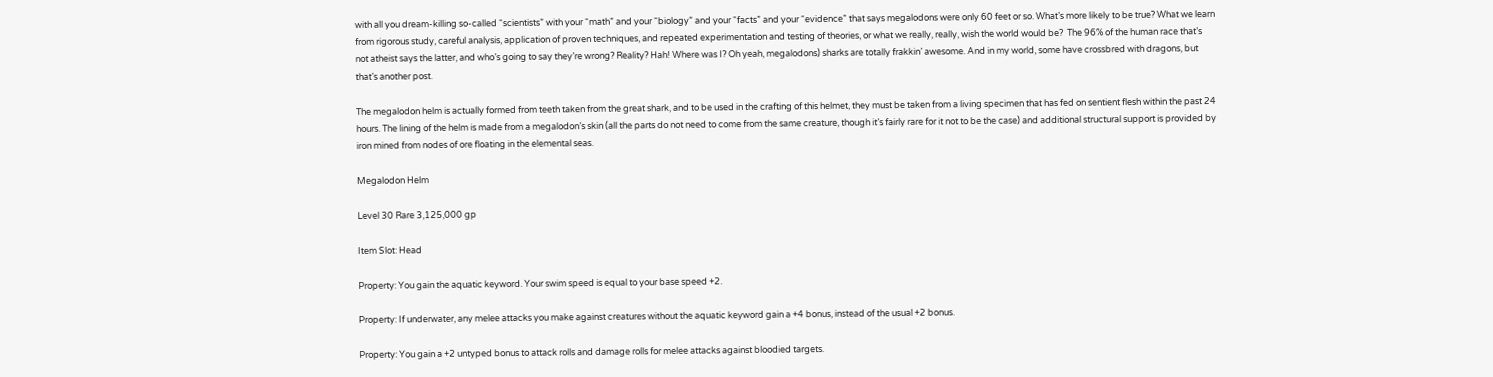with all you dream-killing so-called “scientists” with your “math” and your “biology” and your “facts” and your “evidence” that says megalodons were only 60 feet or so. What’s more likely to be true? What we learn from rigorous study, careful analysis, application of proven techniques, and repeated experimentation and testing of theories, or what we really, really, wish the world would be?  The 96% of the human race that’s not atheist says the latter, and who’s going to say they’re wrong? Reality? Hah! Where was I? Oh yeah, megalodons) sharks are totally frakkin’ awesome. And in my world, some have crossbred with dragons, but that’s another post.

The megalodon helm is actually formed from teeth taken from the great shark, and to be used in the crafting of this helmet, they must be taken from a living specimen that has fed on sentient flesh within the past 24 hours. The lining of the helm is made from a megalodon’s skin (all the parts do not need to come from the same creature, though it’s fairly rare for it not to be the case) and additional structural support is provided by iron mined from nodes of ore floating in the elemental seas.

Megalodon Helm

Level 30 Rare 3,125,000 gp

Item Slot: Head

Property: You gain the aquatic keyword. Your swim speed is equal to your base speed +2.

Property: If underwater, any melee attacks you make against creatures without the aquatic keyword gain a +4 bonus, instead of the usual +2 bonus.

Property: You gain a +2 untyped bonus to attack rolls and damage rolls for melee attacks against bloodied targets.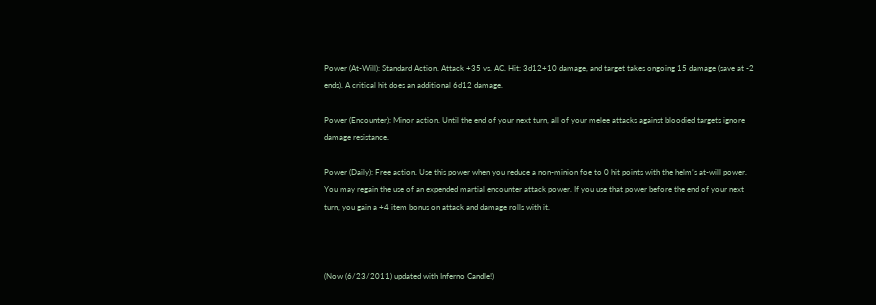Power (At-Will): Standard Action. Attack +35 vs. AC. Hit: 3d12+10 damage, and target takes ongoing 15 damage (save at -2 ends). A critical hit does an additional 6d12 damage.

Power (Encounter): Minor action. Until the end of your next turn, all of your melee attacks against bloodied targets ignore damage resistance.

Power (Daily): Free action. Use this power when you reduce a non-minion foe to 0 hit points with the helm’s at-will power. You may regain the use of an expended martial encounter attack power. If you use that power before the end of your next turn, you gain a +4 item bonus on attack and damage rolls with it.



(Now (6/23/2011) updated with Inferno Candle!)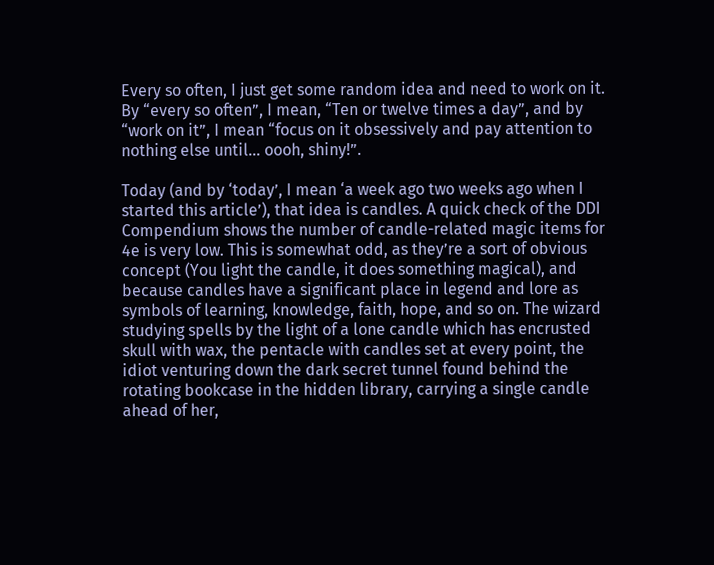Every so often, I just get some random idea and need to work on it. By “every so often”, I mean, “Ten or twelve times a day”, and by “work on it”, I mean “focus on it obsessively and pay attention to nothing else until… oooh, shiny!”.

Today (and by ‘today’, I mean ‘a week ago two weeks ago when I started this article’), that idea is candles. A quick check of the DDI Compendium shows the number of candle-related magic items for 4e is very low. This is somewhat odd, as they’re a sort of obvious concept (You light the candle, it does something magical), and because candles have a significant place in legend and lore as symbols of learning, knowledge, faith, hope, and so on. The wizard studying spells by the light of a lone candle which has encrusted  skull with wax, the pentacle with candles set at every point, the idiot venturing down the dark secret tunnel found behind the rotating bookcase in the hidden library, carrying a single candle ahead of her,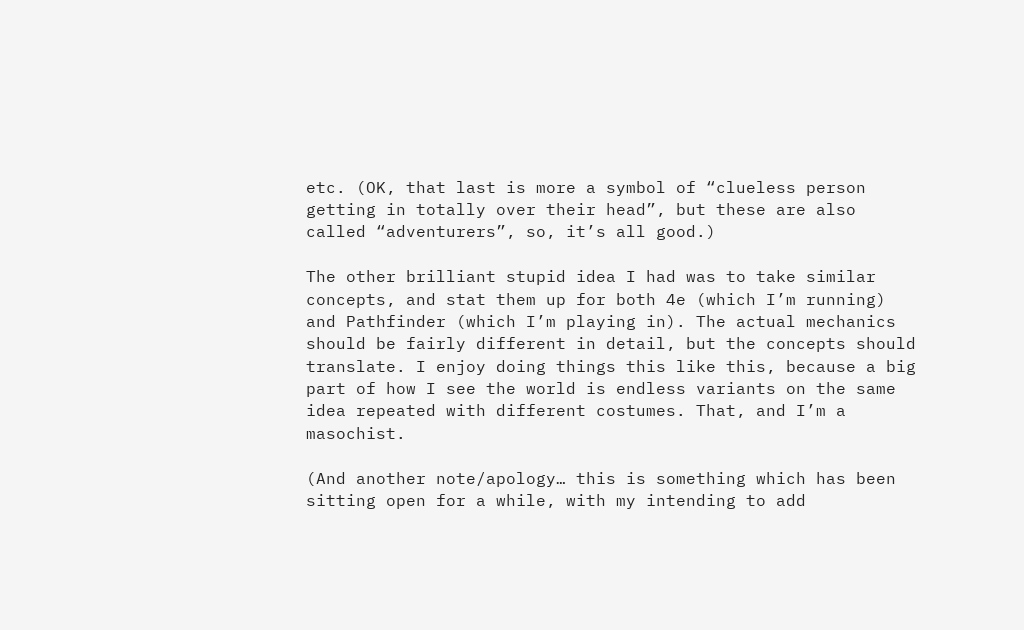etc. (OK, that last is more a symbol of “clueless person getting in totally over their head”, but these are also called “adventurers”, so, it’s all good.)

The other brilliant stupid idea I had was to take similar concepts, and stat them up for both 4e (which I’m running) and Pathfinder (which I’m playing in). The actual mechanics should be fairly different in detail, but the concepts should translate. I enjoy doing things this like this, because a big part of how I see the world is endless variants on the same idea repeated with different costumes. That, and I’m a masochist.

(And another note/apology… this is something which has been sitting open for a while, with my intending to add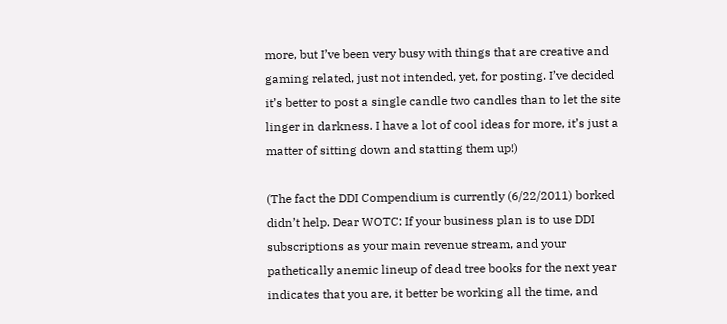more, but I’ve been very busy with things that are creative and gaming related, just not intended, yet, for posting. I’ve decided it’s better to post a single candle two candles than to let the site linger in darkness. I have a lot of cool ideas for more, it’s just a matter of sitting down and statting them up!)

(The fact the DDI Compendium is currently (6/22/2011) borked didn’t help. Dear WOTC: If your business plan is to use DDI subscriptions as your main revenue stream, and your pathetically anemic lineup of dead tree books for the next year indicates that you are, it better be working all the time, and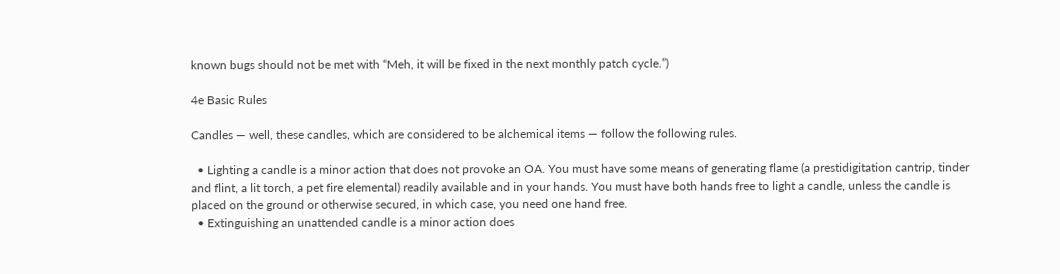known bugs should not be met with “Meh, it will be fixed in the next monthly patch cycle.”)

4e Basic Rules

Candles — well, these candles, which are considered to be alchemical items — follow the following rules.

  • Lighting a candle is a minor action that does not provoke an OA. You must have some means of generating flame (a prestidigitation cantrip, tinder and flint, a lit torch, a pet fire elemental) readily available and in your hands. You must have both hands free to light a candle, unless the candle is placed on the ground or otherwise secured, in which case, you need one hand free.
  • Extinguishing an unattended candle is a minor action does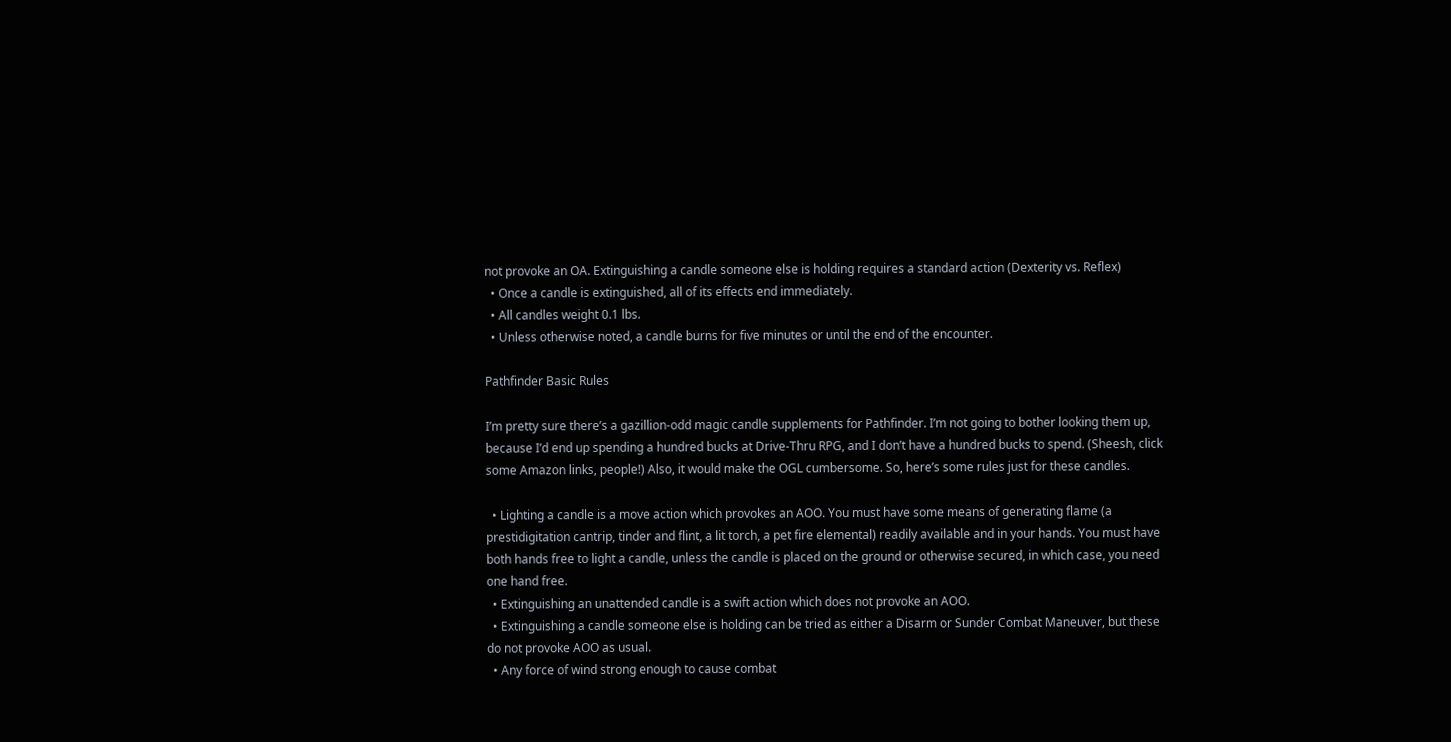not provoke an OA. Extinguishing a candle someone else is holding requires a standard action (Dexterity vs. Reflex)
  • Once a candle is extinguished, all of its effects end immediately.
  • All candles weight 0.1 lbs.
  • Unless otherwise noted, a candle burns for five minutes or until the end of the encounter.

Pathfinder Basic Rules

I’m pretty sure there’s a gazillion-odd magic candle supplements for Pathfinder. I’m not going to bother looking them up, because I’d end up spending a hundred bucks at Drive-Thru RPG, and I don’t have a hundred bucks to spend. (Sheesh, click some Amazon links, people!) Also, it would make the OGL cumbersome. So, here’s some rules just for these candles.

  • Lighting a candle is a move action which provokes an AOO. You must have some means of generating flame (a prestidigitation cantrip, tinder and flint, a lit torch, a pet fire elemental) readily available and in your hands. You must have both hands free to light a candle, unless the candle is placed on the ground or otherwise secured, in which case, you need one hand free.
  • Extinguishing an unattended candle is a swift action which does not provoke an AOO.
  • Extinguishing a candle someone else is holding can be tried as either a Disarm or Sunder Combat Maneuver, but these do not provoke AOO as usual.
  • Any force of wind strong enough to cause combat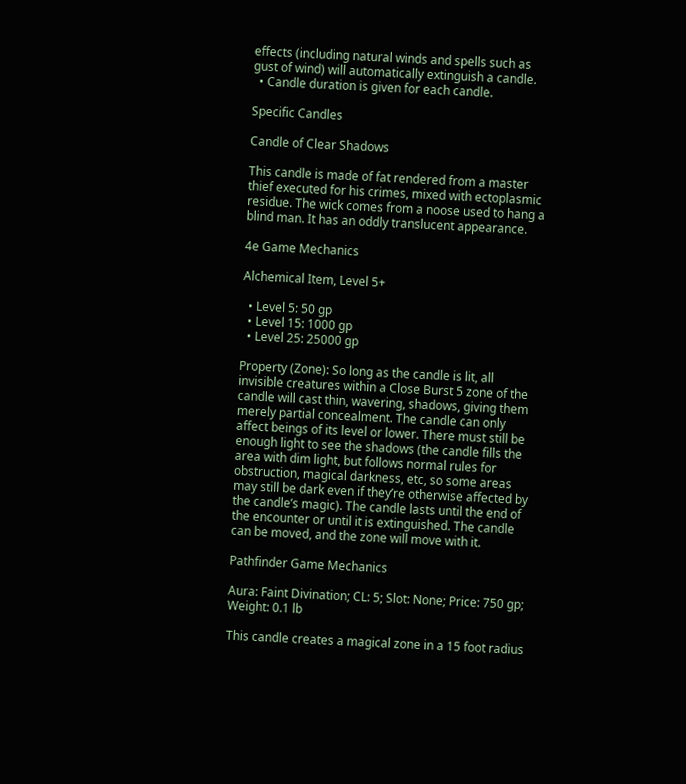effects (including natural winds and spells such as gust of wind) will automatically extinguish a candle.
  • Candle duration is given for each candle.

Specific Candles

Candle of Clear Shadows

This candle is made of fat rendered from a master thief executed for his crimes, mixed with ectoplasmic residue. The wick comes from a noose used to hang a blind man. It has an oddly translucent appearance.

4e Game Mechanics

Alchemical Item, Level 5+

  • Level 5: 50 gp
  • Level 15: 1000 gp
  • Level 25: 25000 gp

Property (Zone): So long as the candle is lit, all invisible creatures within a Close Burst 5 zone of the candle will cast thin, wavering, shadows, giving them merely partial concealment. The candle can only affect beings of its level or lower. There must still be enough light to see the shadows (the candle fills the area with dim light, but follows normal rules for obstruction, magical darkness, etc, so some areas may still be dark even if they’re otherwise affected by the candle’s magic). The candle lasts until the end of the encounter or until it is extinguished. The candle can be moved, and the zone will move with it.

Pathfinder Game Mechanics

Aura: Faint Divination; CL: 5; Slot: None; Price: 750 gp; Weight: 0.1 lb

This candle creates a magical zone in a 15 foot radius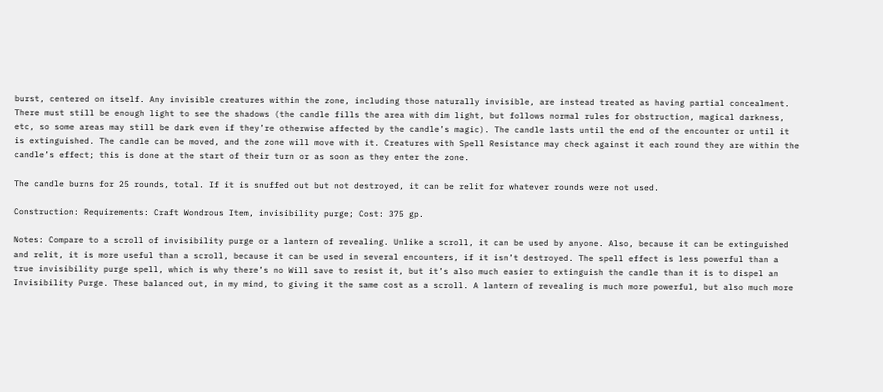burst, centered on itself. Any invisible creatures within the zone, including those naturally invisible, are instead treated as having partial concealment. There must still be enough light to see the shadows (the candle fills the area with dim light, but follows normal rules for obstruction, magical darkness, etc, so some areas may still be dark even if they’re otherwise affected by the candle’s magic). The candle lasts until the end of the encounter or until it is extinguished. The candle can be moved, and the zone will move with it. Creatures with Spell Resistance may check against it each round they are within the candle’s effect; this is done at the start of their turn or as soon as they enter the zone.

The candle burns for 25 rounds, total. If it is snuffed out but not destroyed, it can be relit for whatever rounds were not used.

Construction: Requirements: Craft Wondrous Item, invisibility purge; Cost: 375 gp.

Notes: Compare to a scroll of invisibility purge or a lantern of revealing. Unlike a scroll, it can be used by anyone. Also, because it can be extinguished and relit, it is more useful than a scroll, because it can be used in several encounters, if it isn’t destroyed. The spell effect is less powerful than a true invisibility purge spell, which is why there’s no Will save to resist it, but it’s also much easier to extinguish the candle than it is to dispel an Invisibility Purge. These balanced out, in my mind, to giving it the same cost as a scroll. A lantern of revealing is much more powerful, but also much more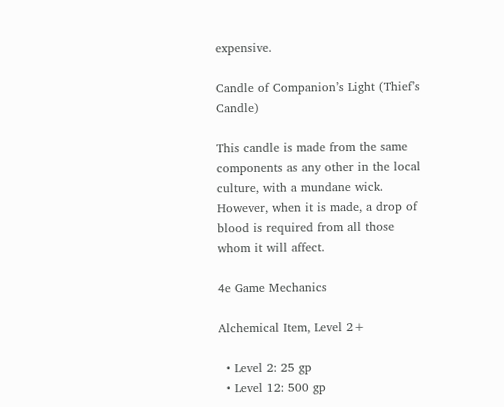expensive.

Candle of Companion’s Light (Thief’s Candle)

This candle is made from the same components as any other in the local culture, with a mundane wick. However, when it is made, a drop of blood is required from all those whom it will affect.

4e Game Mechanics

Alchemical Item, Level 2+

  • Level 2: 25 gp
  • Level 12: 500 gp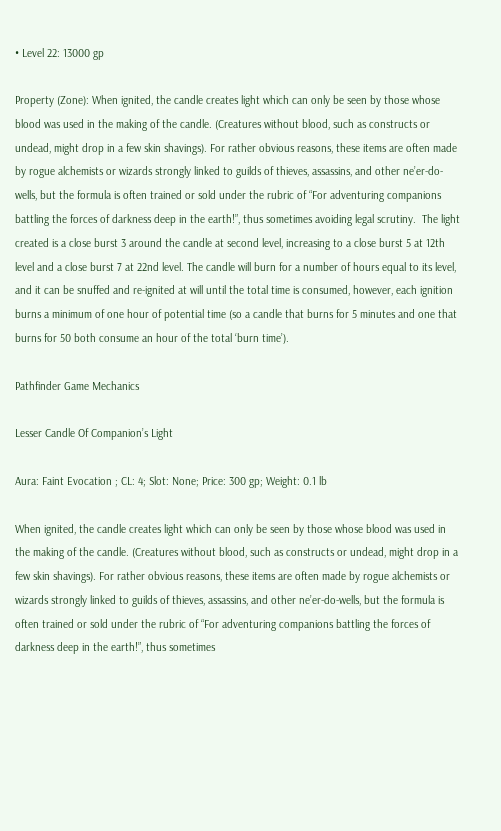• Level 22: 13000 gp

Property (Zone): When ignited, the candle creates light which can only be seen by those whose blood was used in the making of the candle. (Creatures without blood, such as constructs or undead, might drop in a few skin shavings). For rather obvious reasons, these items are often made by rogue alchemists or wizards strongly linked to guilds of thieves, assassins, and other ne’er-do-wells, but the formula is often trained or sold under the rubric of “For adventuring companions battling the forces of darkness deep in the earth!”, thus sometimes avoiding legal scrutiny.  The light created is a close burst 3 around the candle at second level, increasing to a close burst 5 at 12th level and a close burst 7 at 22nd level. The candle will burn for a number of hours equal to its level, and it can be snuffed and re-ignited at will until the total time is consumed, however, each ignition burns a minimum of one hour of potential time (so a candle that burns for 5 minutes and one that burns for 50 both consume an hour of the total ‘burn time’).

Pathfinder Game Mechanics

Lesser Candle Of Companion’s Light

Aura: Faint Evocation ; CL: 4; Slot: None; Price: 300 gp; Weight: 0.1 lb

When ignited, the candle creates light which can only be seen by those whose blood was used in the making of the candle. (Creatures without blood, such as constructs or undead, might drop in a few skin shavings). For rather obvious reasons, these items are often made by rogue alchemists or wizards strongly linked to guilds of thieves, assassins, and other ne’er-do-wells, but the formula is often trained or sold under the rubric of “For adventuring companions battling the forces of darkness deep in the earth!”, thus sometimes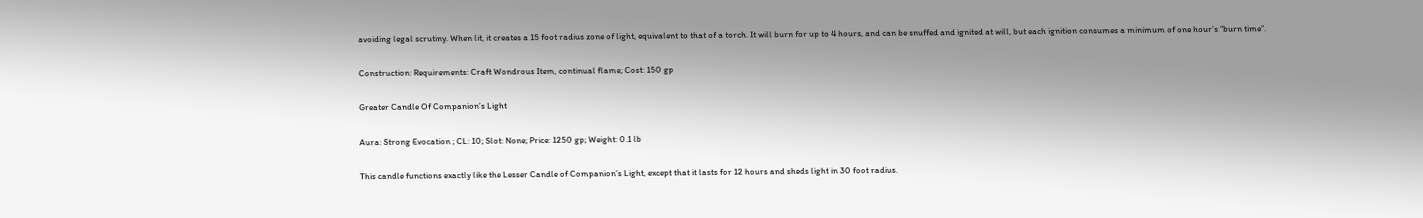avoiding legal scrutiny. When lit, it creates a 15 foot radius zone of light, equivalent to that of a torch. It will burn for up to 4 hours, and can be snuffed and ignited at will, but each ignition consumes a minimum of one hour’s “burn time”.

Construction: Requirements: Craft Wondrous Item, continual flame; Cost: 150 gp

Greater Candle Of Companion’s Light

Aura: Strong Evocation ; CL: 10; Slot: None; Price: 1250 gp; Weight: 0.1 lb

This candle functions exactly like the Lesser Candle of Companion’s Light, except that it lasts for 12 hours and sheds light in 30 foot radius.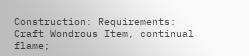Construction: Requirements: Craft Wondrous Item, continual flame;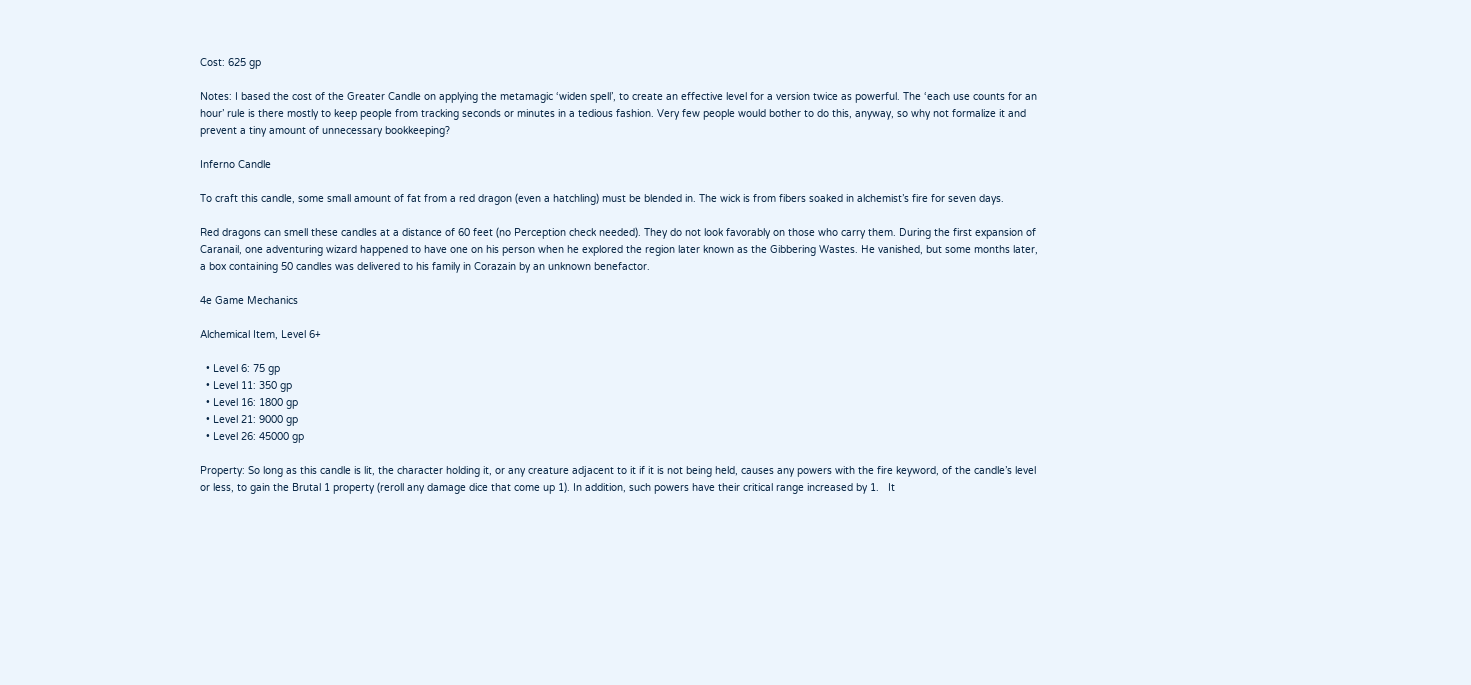Cost: 625 gp

Notes: I based the cost of the Greater Candle on applying the metamagic ‘widen spell’, to create an effective level for a version twice as powerful. The ‘each use counts for an hour’ rule is there mostly to keep people from tracking seconds or minutes in a tedious fashion. Very few people would bother to do this, anyway, so why not formalize it and prevent a tiny amount of unnecessary bookkeeping?

Inferno Candle

To craft this candle, some small amount of fat from a red dragon (even a hatchling) must be blended in. The wick is from fibers soaked in alchemist’s fire for seven days.

Red dragons can smell these candles at a distance of 60 feet (no Perception check needed). They do not look favorably on those who carry them. During the first expansion of Caranail, one adventuring wizard happened to have one on his person when he explored the region later known as the Gibbering Wastes. He vanished, but some months later, a box containing 50 candles was delivered to his family in Corazain by an unknown benefactor.

4e Game Mechanics

Alchemical Item, Level 6+

  • Level 6: 75 gp
  • Level 11: 350 gp
  • Level 16: 1800 gp
  • Level 21: 9000 gp
  • Level 26: 45000 gp

Property: So long as this candle is lit, the character holding it, or any creature adjacent to it if it is not being held, causes any powers with the fire keyword, of the candle’s level or less, to gain the Brutal 1 property (reroll any damage dice that come up 1). In addition, such powers have their critical range increased by 1.   It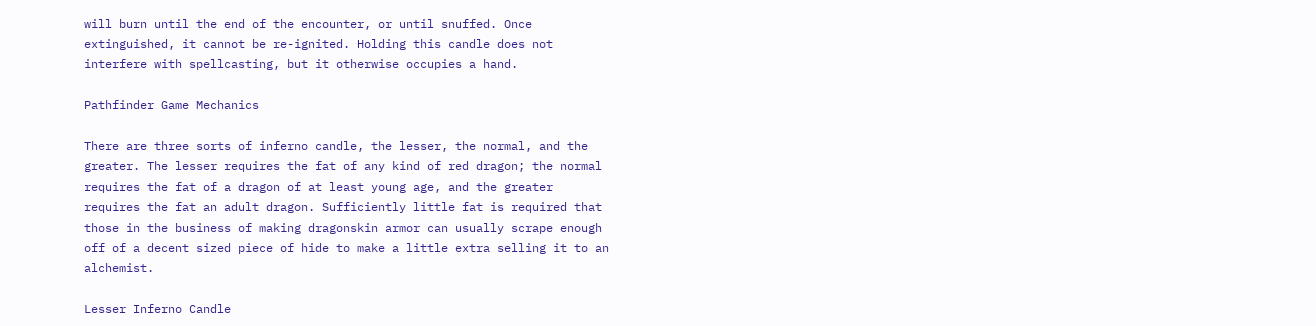will burn until the end of the encounter, or until snuffed. Once extinguished, it cannot be re-ignited. Holding this candle does not interfere with spellcasting, but it otherwise occupies a hand.

Pathfinder Game Mechanics

There are three sorts of inferno candle, the lesser, the normal, and the greater. The lesser requires the fat of any kind of red dragon; the normal requires the fat of a dragon of at least young age, and the greater requires the fat an adult dragon. Sufficiently little fat is required that those in the business of making dragonskin armor can usually scrape enough off of a decent sized piece of hide to make a little extra selling it to an alchemist.

Lesser Inferno Candle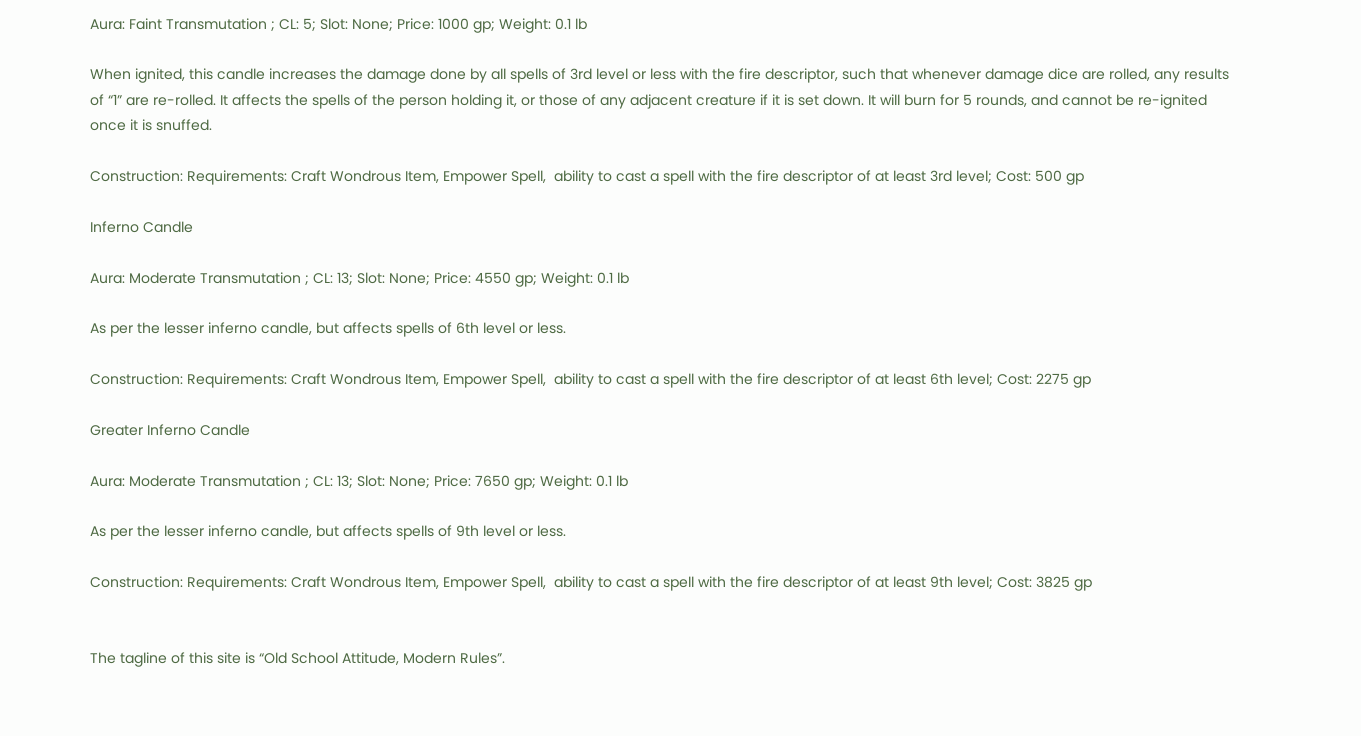Aura: Faint Transmutation ; CL: 5; Slot: None; Price: 1000 gp; Weight: 0.1 lb

When ignited, this candle increases the damage done by all spells of 3rd level or less with the fire descriptor, such that whenever damage dice are rolled, any results of “1” are re-rolled. It affects the spells of the person holding it, or those of any adjacent creature if it is set down. It will burn for 5 rounds, and cannot be re-ignited once it is snuffed.

Construction: Requirements: Craft Wondrous Item, Empower Spell,  ability to cast a spell with the fire descriptor of at least 3rd level; Cost: 500 gp

Inferno Candle

Aura: Moderate Transmutation ; CL: 13; Slot: None; Price: 4550 gp; Weight: 0.1 lb

As per the lesser inferno candle, but affects spells of 6th level or less.

Construction: Requirements: Craft Wondrous Item, Empower Spell,  ability to cast a spell with the fire descriptor of at least 6th level; Cost: 2275 gp

Greater Inferno Candle

Aura: Moderate Transmutation ; CL: 13; Slot: None; Price: 7650 gp; Weight: 0.1 lb

As per the lesser inferno candle, but affects spells of 9th level or less.

Construction: Requirements: Craft Wondrous Item, Empower Spell,  ability to cast a spell with the fire descriptor of at least 9th level; Cost: 3825 gp


The tagline of this site is “Old School Attitude, Modern Rules”.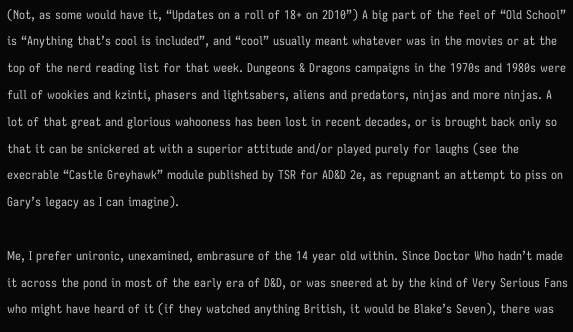(Not, as some would have it, “Updates on a roll of 18+ on 2D10”) A big part of the feel of “Old School” is “Anything that’s cool is included”, and “cool” usually meant whatever was in the movies or at the top of the nerd reading list for that week. Dungeons & Dragons campaigns in the 1970s and 1980s were full of wookies and kzinti, phasers and lightsabers, aliens and predators, ninjas and more ninjas. A lot of that great and glorious wahooness has been lost in recent decades, or is brought back only so that it can be snickered at with a superior attitude and/or played purely for laughs (see the execrable “Castle Greyhawk” module published by TSR for AD&D 2e, as repugnant an attempt to piss on Gary’s legacy as I can imagine).

Me, I prefer unironic, unexamined, embrasure of the 14 year old within. Since Doctor Who hadn’t made it across the pond in most of the early era of D&D, or was sneered at by the kind of Very Serious Fans who might have heard of it (if they watched anything British, it would be Blake’s Seven), there was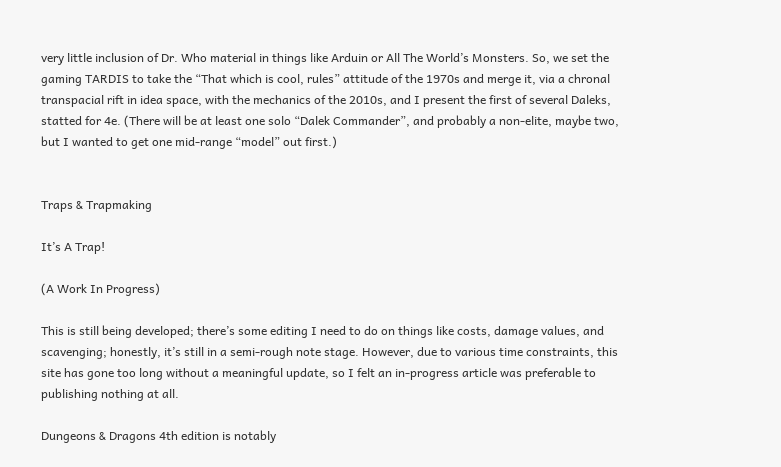very little inclusion of Dr. Who material in things like Arduin or All The World’s Monsters. So, we set the gaming TARDIS to take the “That which is cool, rules” attitude of the 1970s and merge it, via a chronal transpacial rift in idea space, with the mechanics of the 2010s, and I present the first of several Daleks, statted for 4e. (There will be at least one solo “Dalek Commander”, and probably a non-elite, maybe two, but I wanted to get one mid-range “model” out first.)


Traps & Trapmaking

It’s A Trap!

(A Work In Progress)

This is still being developed; there’s some editing I need to do on things like costs, damage values, and scavenging; honestly, it’s still in a semi-rough note stage. However, due to various time constraints, this site has gone too long without a meaningful update, so I felt an in-progress article was preferable to publishing nothing at all.

Dungeons & Dragons 4th edition is notably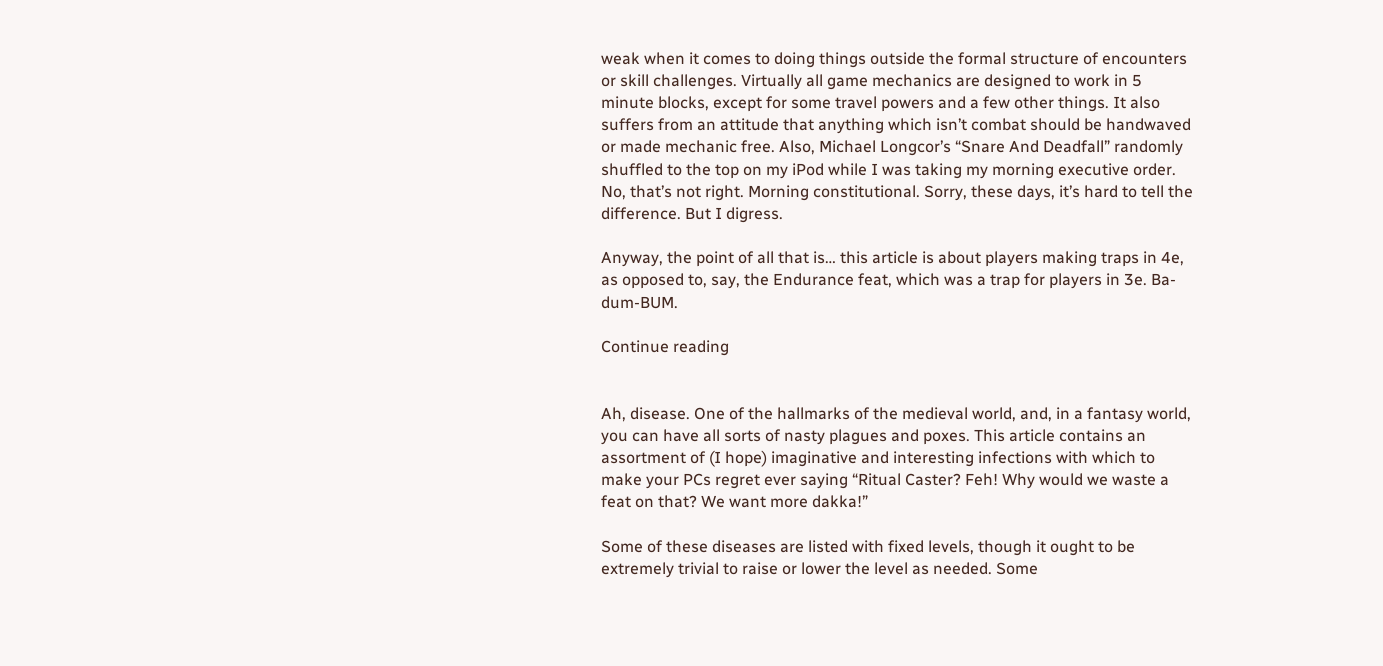weak when it comes to doing things outside the formal structure of encounters or skill challenges. Virtually all game mechanics are designed to work in 5 minute blocks, except for some travel powers and a few other things. It also suffers from an attitude that anything which isn’t combat should be handwaved or made mechanic free. Also, Michael Longcor’s “Snare And Deadfall” randomly shuffled to the top on my iPod while I was taking my morning executive order. No, that’s not right. Morning constitutional. Sorry, these days, it’s hard to tell the difference. But I digress.

Anyway, the point of all that is… this article is about players making traps in 4e, as opposed to, say, the Endurance feat, which was a trap for players in 3e. Ba-dum-BUM.

Continue reading


Ah, disease. One of the hallmarks of the medieval world, and, in a fantasy world, you can have all sorts of nasty plagues and poxes. This article contains an assortment of (I hope) imaginative and interesting infections with which to make your PCs regret ever saying “Ritual Caster? Feh! Why would we waste a feat on that? We want more dakka!”

Some of these diseases are listed with fixed levels, though it ought to be extremely trivial to raise or lower the level as needed. Some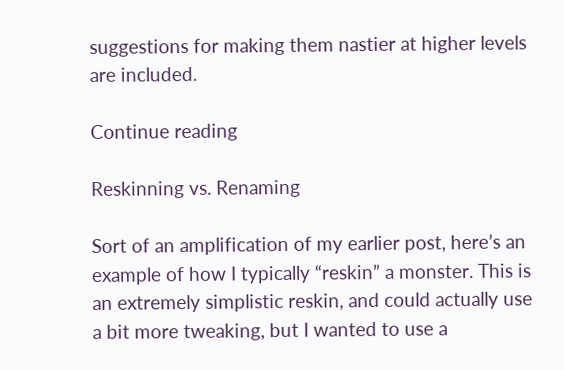suggestions for making them nastier at higher levels are included.

Continue reading

Reskinning vs. Renaming

Sort of an amplification of my earlier post, here’s an example of how I typically “reskin” a monster. This is an extremely simplistic reskin, and could actually use a bit more tweaking, but I wanted to use a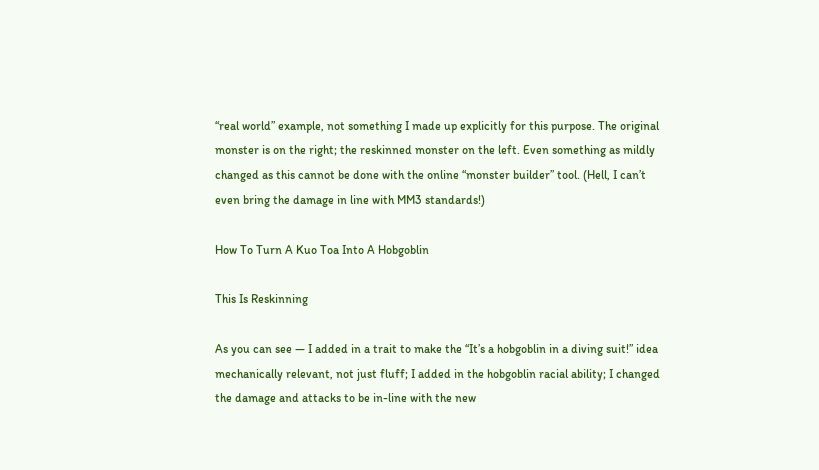“real world” example, not something I made up explicitly for this purpose. The original monster is on the right; the reskinned monster on the left. Even something as mildly changed as this cannot be done with the online “monster builder” tool. (Hell, I can’t even bring the damage in line with MM3 standards!)

How To Turn A Kuo Toa Into A Hobgoblin

This Is Reskinning

As you can see — I added in a trait to make the “It’s a hobgoblin in a diving suit!” idea mechanically relevant, not just fluff; I added in the hobgoblin racial ability; I changed the damage and attacks to be in-line with the new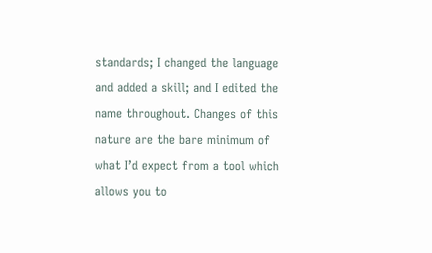standards; I changed the language and added a skill; and I edited the name throughout. Changes of this nature are the bare minimum of what I’d expect from a tool which allows you to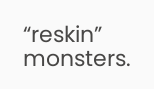“reskin” monsters.